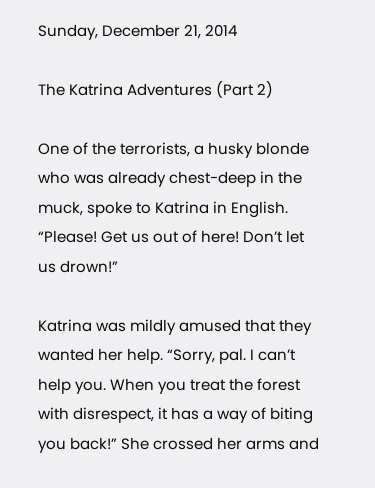Sunday, December 21, 2014

The Katrina Adventures (Part 2)

One of the terrorists, a husky blonde who was already chest-deep in the muck, spoke to Katrina in English. “Please! Get us out of here! Don’t let us drown!”

Katrina was mildly amused that they wanted her help. “Sorry, pal. I can’t help you. When you treat the forest with disrespect, it has a way of biting you back!” She crossed her arms and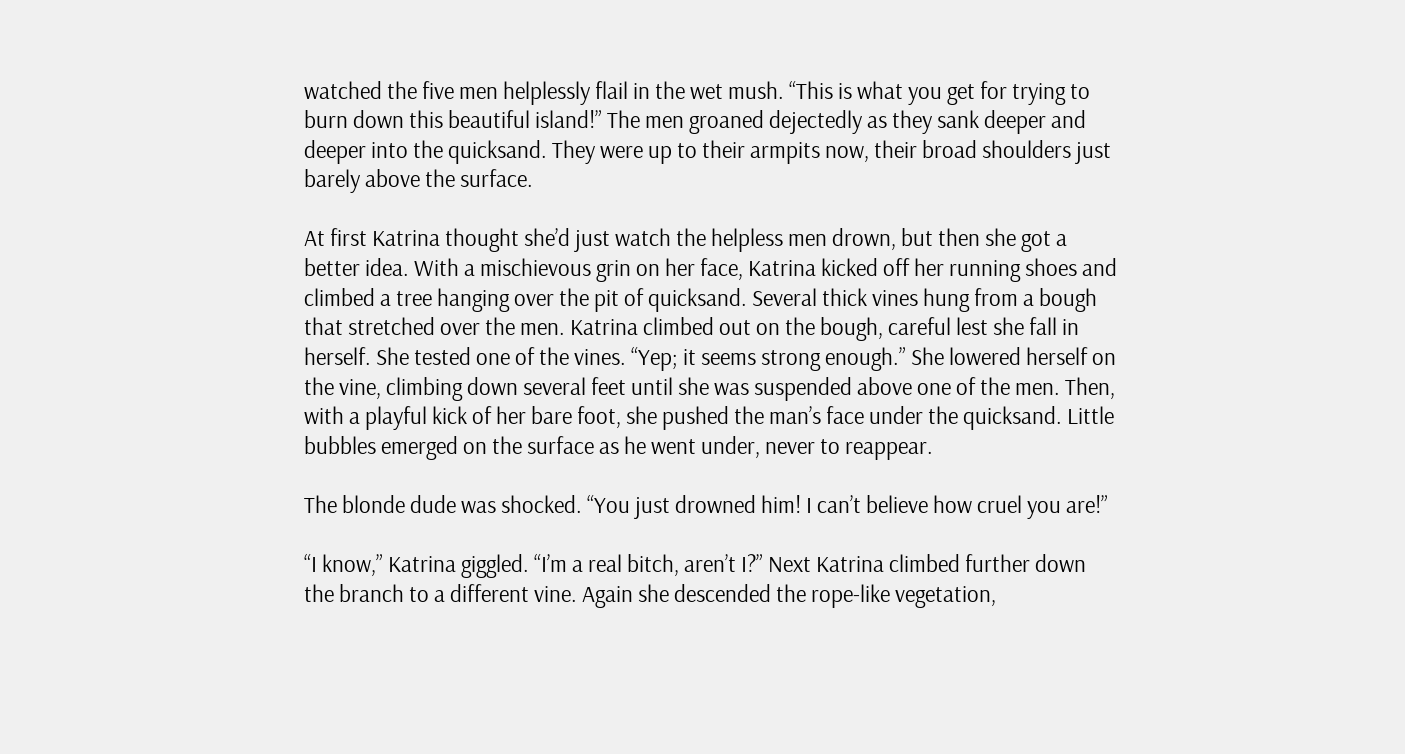watched the five men helplessly flail in the wet mush. “This is what you get for trying to burn down this beautiful island!” The men groaned dejectedly as they sank deeper and deeper into the quicksand. They were up to their armpits now, their broad shoulders just barely above the surface.

At first Katrina thought she’d just watch the helpless men drown, but then she got a better idea. With a mischievous grin on her face, Katrina kicked off her running shoes and climbed a tree hanging over the pit of quicksand. Several thick vines hung from a bough that stretched over the men. Katrina climbed out on the bough, careful lest she fall in herself. She tested one of the vines. “Yep; it seems strong enough.” She lowered herself on the vine, climbing down several feet until she was suspended above one of the men. Then, with a playful kick of her bare foot, she pushed the man’s face under the quicksand. Little bubbles emerged on the surface as he went under, never to reappear.

The blonde dude was shocked. “You just drowned him! I can’t believe how cruel you are!”

“I know,” Katrina giggled. “I’m a real bitch, aren’t I?” Next Katrina climbed further down the branch to a different vine. Again she descended the rope-like vegetation,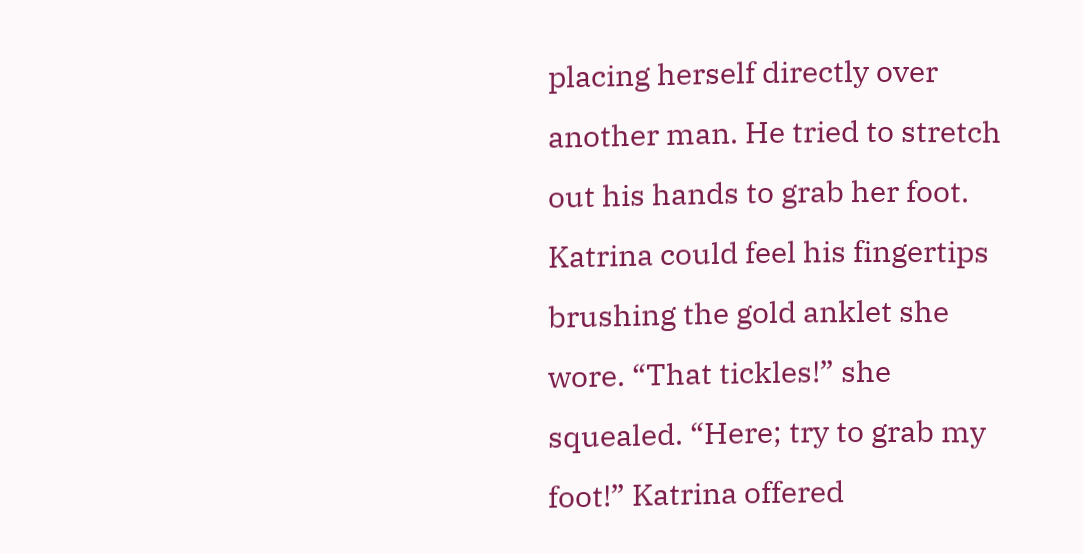placing herself directly over another man. He tried to stretch out his hands to grab her foot. Katrina could feel his fingertips brushing the gold anklet she wore. “That tickles!” she squealed. “Here; try to grab my foot!” Katrina offered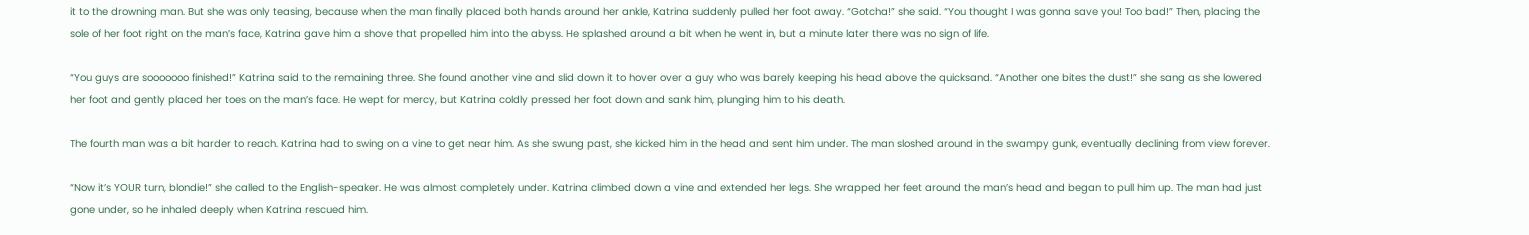it to the drowning man. But she was only teasing, because when the man finally placed both hands around her ankle, Katrina suddenly pulled her foot away. “Gotcha!” she said. “You thought I was gonna save you! Too bad!” Then, placing the sole of her foot right on the man’s face, Katrina gave him a shove that propelled him into the abyss. He splashed around a bit when he went in, but a minute later there was no sign of life.

“You guys are sooooooo finished!” Katrina said to the remaining three. She found another vine and slid down it to hover over a guy who was barely keeping his head above the quicksand. “Another one bites the dust!” she sang as she lowered her foot and gently placed her toes on the man’s face. He wept for mercy, but Katrina coldly pressed her foot down and sank him, plunging him to his death.

The fourth man was a bit harder to reach. Katrina had to swing on a vine to get near him. As she swung past, she kicked him in the head and sent him under. The man sloshed around in the swampy gunk, eventually declining from view forever.

“Now it’s YOUR turn, blondie!” she called to the English-speaker. He was almost completely under. Katrina climbed down a vine and extended her legs. She wrapped her feet around the man’s head and began to pull him up. The man had just gone under, so he inhaled deeply when Katrina rescued him.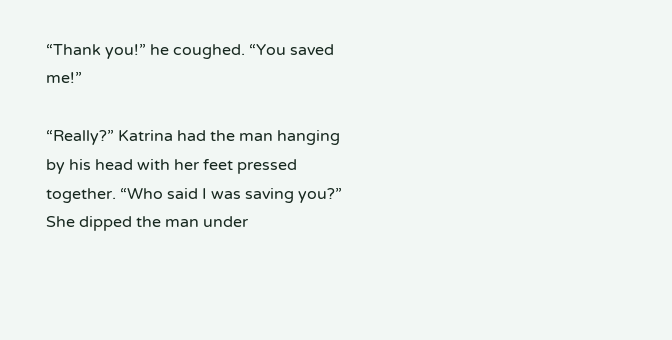“Thank you!” he coughed. “You saved me!”

“Really?” Katrina had the man hanging by his head with her feet pressed together. “Who said I was saving you?” She dipped the man under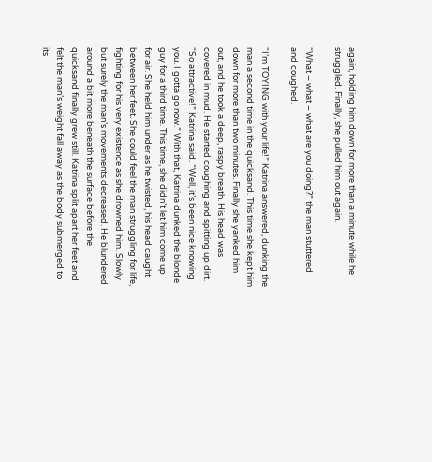again, holding him down for more than a minute while he struggled. Finally, she pulled him out again.

“What – what – what are you doing?” the man stuttered and coughed.

“I’m TOYING with your life!” Katrina answered, dunking the man a second time in the quicksand. This time she kept him down for more than two minutes. Finally she yanked him out, and he took a deep, raspy breath. His head was covered in mud. He started coughing and spitting up dirt. “So attractive!” Katrina said. “Well, it’s been nice knowing you. I gotta go now.” With that, Katrina dunked the blonde guy for a third time. This time, she didn’t let him come up for air. She held him under as he twisted, his head caught between her feet. She could feel the man struggling for life, fighting for his very existence as she drowned him. Slowly but surely the man’s movements decreased. He blundered around a bit more beneath the surface before the quicksand finally grew still. Katrina split apart her feet and felt the man’s weight fall away as the body submerged to its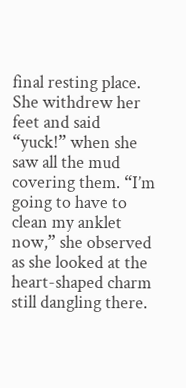final resting place. She withdrew her feet and said “yuck!” when she saw all the mud covering them. “I’m going to have to clean my anklet now,” she observed as she looked at the heart-shaped charm still dangling there.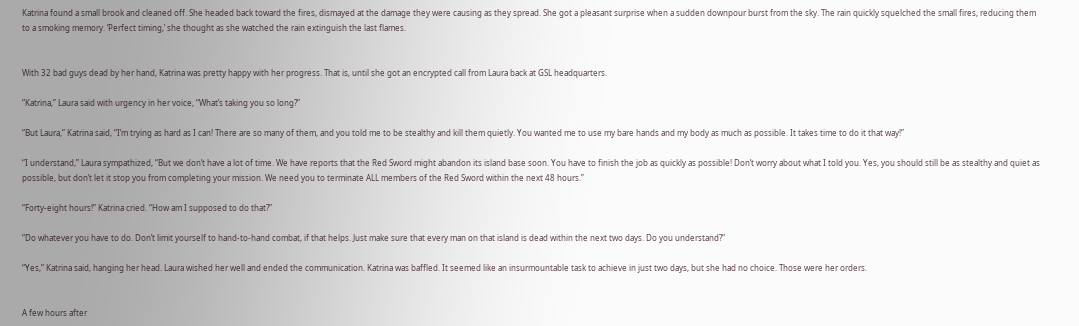Katrina found a small brook and cleaned off. She headed back toward the fires, dismayed at the damage they were causing as they spread. She got a pleasant surprise when a sudden downpour burst from the sky. The rain quickly squelched the small fires, reducing them to a smoking memory. ‘Perfect timing,’ she thought as she watched the rain extinguish the last flames.


With 32 bad guys dead by her hand, Katrina was pretty happy with her progress. That is, until she got an encrypted call from Laura back at GSL headquarters.

“Katrina,” Laura said with urgency in her voice, “What’s taking you so long?”

“But Laura,” Katrina said, “I’m trying as hard as I can! There are so many of them, and you told me to be stealthy and kill them quietly. You wanted me to use my bare hands and my body as much as possible. It takes time to do it that way!”

“I understand,” Laura sympathized, “But we don’t have a lot of time. We have reports that the Red Sword might abandon its island base soon. You have to finish the job as quickly as possible! Don’t worry about what I told you. Yes, you should still be as stealthy and quiet as possible, but don’t let it stop you from completing your mission. We need you to terminate ALL members of the Red Sword within the next 48 hours.”

“Forty-eight hours!” Katrina cried. “How am I supposed to do that?”

“Do whatever you have to do. Don’t limit yourself to hand-to-hand combat, if that helps. Just make sure that every man on that island is dead within the next two days. Do you understand?”

“Yes,” Katrina said, hanging her head. Laura wished her well and ended the communication. Katrina was baffled. It seemed like an insurmountable task to achieve in just two days, but she had no choice. Those were her orders.


A few hours after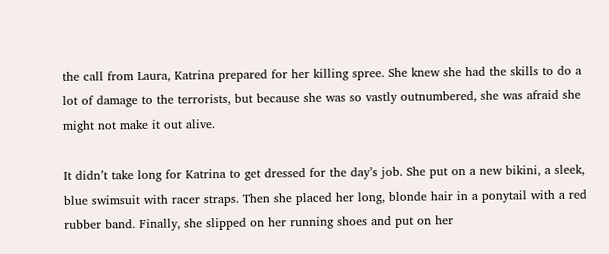the call from Laura, Katrina prepared for her killing spree. She knew she had the skills to do a lot of damage to the terrorists, but because she was so vastly outnumbered, she was afraid she might not make it out alive.

It didn’t take long for Katrina to get dressed for the day’s job. She put on a new bikini, a sleek, blue swimsuit with racer straps. Then she placed her long, blonde hair in a ponytail with a red rubber band. Finally, she slipped on her running shoes and put on her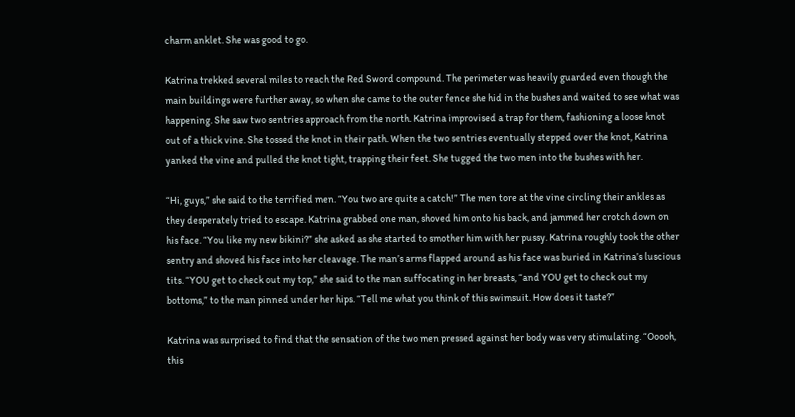charm anklet. She was good to go.

Katrina trekked several miles to reach the Red Sword compound. The perimeter was heavily guarded even though the main buildings were further away, so when she came to the outer fence she hid in the bushes and waited to see what was happening. She saw two sentries approach from the north. Katrina improvised a trap for them, fashioning a loose knot out of a thick vine. She tossed the knot in their path. When the two sentries eventually stepped over the knot, Katrina yanked the vine and pulled the knot tight, trapping their feet. She tugged the two men into the bushes with her.

“Hi, guys,” she said to the terrified men. “You two are quite a catch!” The men tore at the vine circling their ankles as they desperately tried to escape. Katrina grabbed one man, shoved him onto his back, and jammed her crotch down on his face. “You like my new bikini?” she asked as she started to smother him with her pussy. Katrina roughly took the other sentry and shoved his face into her cleavage. The man’s arms flapped around as his face was buried in Katrina’s luscious tits. “YOU get to check out my top,” she said to the man suffocating in her breasts, “and YOU get to check out my bottoms,” to the man pinned under her hips. “Tell me what you think of this swimsuit. How does it taste?”

Katrina was surprised to find that the sensation of the two men pressed against her body was very stimulating. “Ooooh, this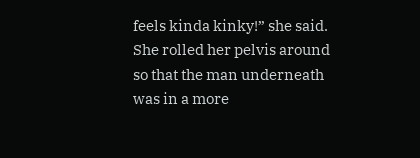feels kinda kinky!” she said. She rolled her pelvis around so that the man underneath was in a more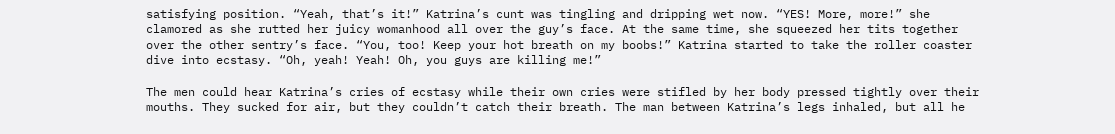satisfying position. “Yeah, that’s it!” Katrina’s cunt was tingling and dripping wet now. “YES! More, more!” she clamored as she rutted her juicy womanhood all over the guy’s face. At the same time, she squeezed her tits together over the other sentry’s face. “You, too! Keep your hot breath on my boobs!” Katrina started to take the roller coaster dive into ecstasy. “Oh, yeah! Yeah! Oh, you guys are killing me!”

The men could hear Katrina’s cries of ecstasy while their own cries were stifled by her body pressed tightly over their mouths. They sucked for air, but they couldn’t catch their breath. The man between Katrina’s legs inhaled, but all he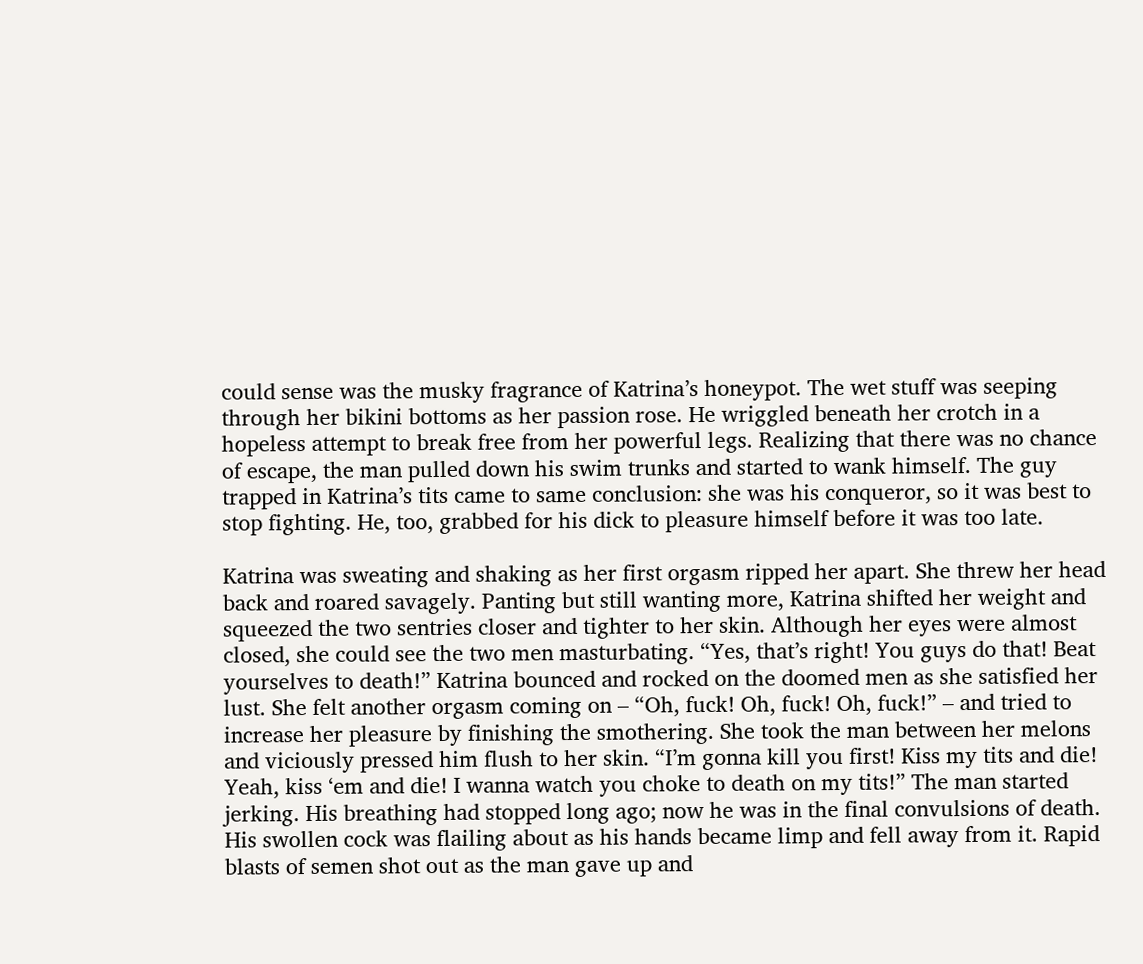could sense was the musky fragrance of Katrina’s honeypot. The wet stuff was seeping through her bikini bottoms as her passion rose. He wriggled beneath her crotch in a hopeless attempt to break free from her powerful legs. Realizing that there was no chance of escape, the man pulled down his swim trunks and started to wank himself. The guy trapped in Katrina’s tits came to same conclusion: she was his conqueror, so it was best to stop fighting. He, too, grabbed for his dick to pleasure himself before it was too late.

Katrina was sweating and shaking as her first orgasm ripped her apart. She threw her head back and roared savagely. Panting but still wanting more, Katrina shifted her weight and squeezed the two sentries closer and tighter to her skin. Although her eyes were almost closed, she could see the two men masturbating. “Yes, that’s right! You guys do that! Beat yourselves to death!” Katrina bounced and rocked on the doomed men as she satisfied her lust. She felt another orgasm coming on – “Oh, fuck! Oh, fuck! Oh, fuck!” – and tried to increase her pleasure by finishing the smothering. She took the man between her melons and viciously pressed him flush to her skin. “I’m gonna kill you first! Kiss my tits and die! Yeah, kiss ‘em and die! I wanna watch you choke to death on my tits!” The man started jerking. His breathing had stopped long ago; now he was in the final convulsions of death. His swollen cock was flailing about as his hands became limp and fell away from it. Rapid blasts of semen shot out as the man gave up and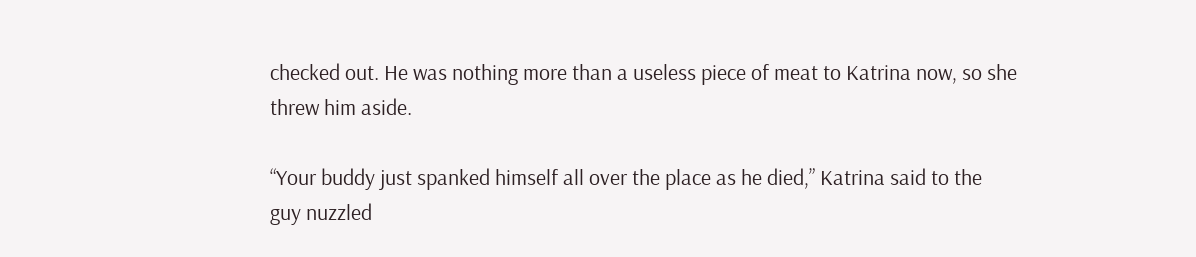checked out. He was nothing more than a useless piece of meat to Katrina now, so she threw him aside.

“Your buddy just spanked himself all over the place as he died,” Katrina said to the guy nuzzled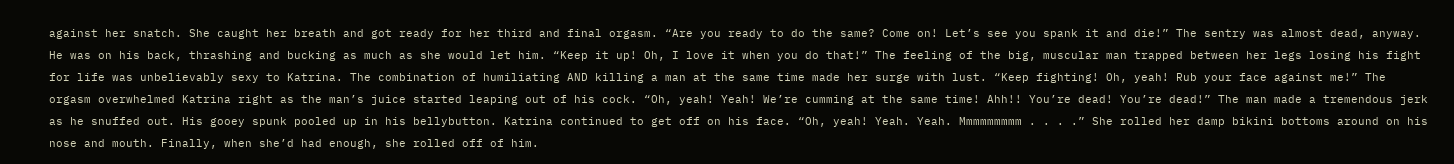against her snatch. She caught her breath and got ready for her third and final orgasm. “Are you ready to do the same? Come on! Let’s see you spank it and die!” The sentry was almost dead, anyway. He was on his back, thrashing and bucking as much as she would let him. “Keep it up! Oh, I love it when you do that!” The feeling of the big, muscular man trapped between her legs losing his fight for life was unbelievably sexy to Katrina. The combination of humiliating AND killing a man at the same time made her surge with lust. “Keep fighting! Oh, yeah! Rub your face against me!” The orgasm overwhelmed Katrina right as the man’s juice started leaping out of his cock. “Oh, yeah! Yeah! We’re cumming at the same time! Ahh!! You’re dead! You’re dead!” The man made a tremendous jerk as he snuffed out. His gooey spunk pooled up in his bellybutton. Katrina continued to get off on his face. “Oh, yeah! Yeah. Yeah. Mmmmmmmmm . . . .” She rolled her damp bikini bottoms around on his nose and mouth. Finally, when she’d had enough, she rolled off of him.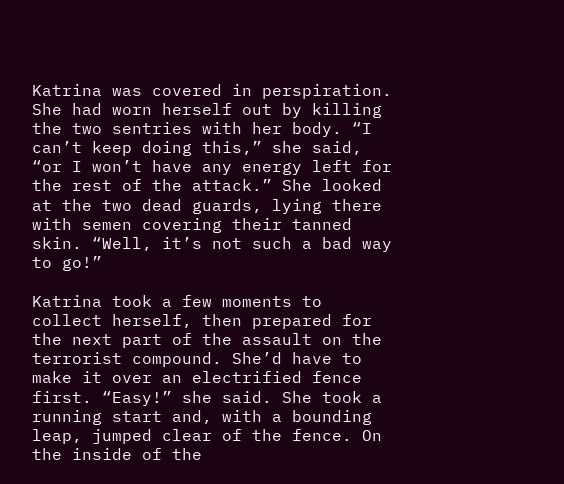Katrina was covered in perspiration. She had worn herself out by killing the two sentries with her body. “I can’t keep doing this,” she said, “or I won’t have any energy left for the rest of the attack.” She looked at the two dead guards, lying there with semen covering their tanned skin. “Well, it’s not such a bad way to go!”

Katrina took a few moments to collect herself, then prepared for the next part of the assault on the terrorist compound. She’d have to make it over an electrified fence first. “Easy!” she said. She took a running start and, with a bounding leap, jumped clear of the fence. On the inside of the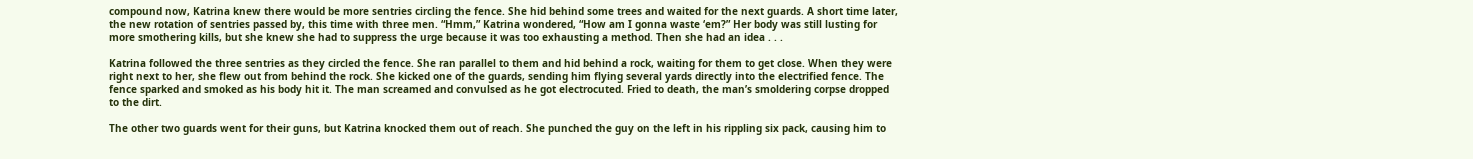compound now, Katrina knew there would be more sentries circling the fence. She hid behind some trees and waited for the next guards. A short time later, the new rotation of sentries passed by, this time with three men. “Hmm,” Katrina wondered, “How am I gonna waste ‘em?” Her body was still lusting for more smothering kills, but she knew she had to suppress the urge because it was too exhausting a method. Then she had an idea . . .

Katrina followed the three sentries as they circled the fence. She ran parallel to them and hid behind a rock, waiting for them to get close. When they were right next to her, she flew out from behind the rock. She kicked one of the guards, sending him flying several yards directly into the electrified fence. The fence sparked and smoked as his body hit it. The man screamed and convulsed as he got electrocuted. Fried to death, the man’s smoldering corpse dropped to the dirt.

The other two guards went for their guns, but Katrina knocked them out of reach. She punched the guy on the left in his rippling six pack, causing him to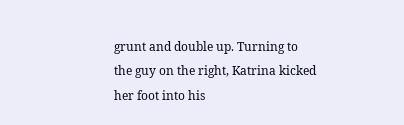grunt and double up. Turning to the guy on the right, Katrina kicked her foot into his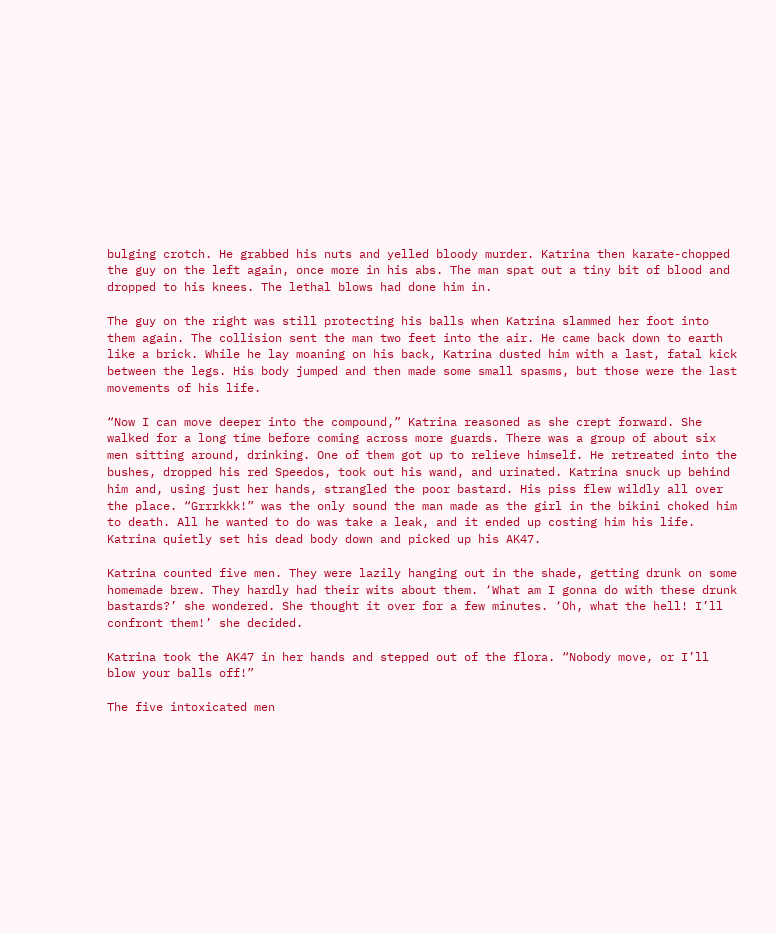bulging crotch. He grabbed his nuts and yelled bloody murder. Katrina then karate-chopped the guy on the left again, once more in his abs. The man spat out a tiny bit of blood and dropped to his knees. The lethal blows had done him in.

The guy on the right was still protecting his balls when Katrina slammed her foot into them again. The collision sent the man two feet into the air. He came back down to earth like a brick. While he lay moaning on his back, Katrina dusted him with a last, fatal kick between the legs. His body jumped and then made some small spasms, but those were the last movements of his life.

“Now I can move deeper into the compound,” Katrina reasoned as she crept forward. She walked for a long time before coming across more guards. There was a group of about six men sitting around, drinking. One of them got up to relieve himself. He retreated into the bushes, dropped his red Speedos, took out his wand, and urinated. Katrina snuck up behind him and, using just her hands, strangled the poor bastard. His piss flew wildly all over the place. “Grrrkkk!” was the only sound the man made as the girl in the bikini choked him to death. All he wanted to do was take a leak, and it ended up costing him his life. Katrina quietly set his dead body down and picked up his AK47.

Katrina counted five men. They were lazily hanging out in the shade, getting drunk on some homemade brew. They hardly had their wits about them. ‘What am I gonna do with these drunk bastards?’ she wondered. She thought it over for a few minutes. ‘Oh, what the hell! I’ll confront them!’ she decided.

Katrina took the AK47 in her hands and stepped out of the flora. “Nobody move, or I’ll blow your balls off!”

The five intoxicated men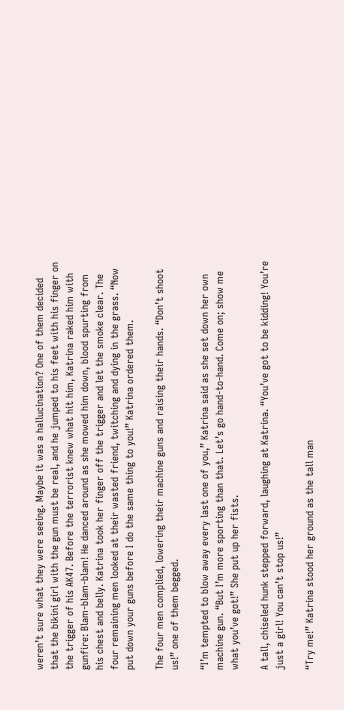weren’t sure what they were seeing. Maybe it was a hallucination? One of them decided that the bikini girl with the gun must be real, and he jumped to his feet with his finger on the trigger of his AK47. Before the terrorist knew what hit him, Katrina raked him with gunfire: Blam-blam-blam! He danced around as she mowed him down, blood spurting from his chest and belly. Katrina took her finger off the trigger and let the smoke clear. The four remaining men looked at their wasted friend, twitching and dying in the grass. “Now put down your guns before I do the same thing to you!” Katrina ordered them.

The four men complied, lowering their machine guns and raising their hands. “Don’t shoot us!” one of them begged.

“I’m tempted to blow away every last one of you,” Katrina said as she set down her own machine gun. “But I’m more sporting than that. Let’s go hand-to-hand. Come on; show me what you’ve got!” She put up her fists.

A tall, chiseled hunk stepped forward, laughing at Katrina. “You’ve got to be kidding! You’re just a girl! You can’t stop us!”

“Try me!” Katrina stood her ground as the tall man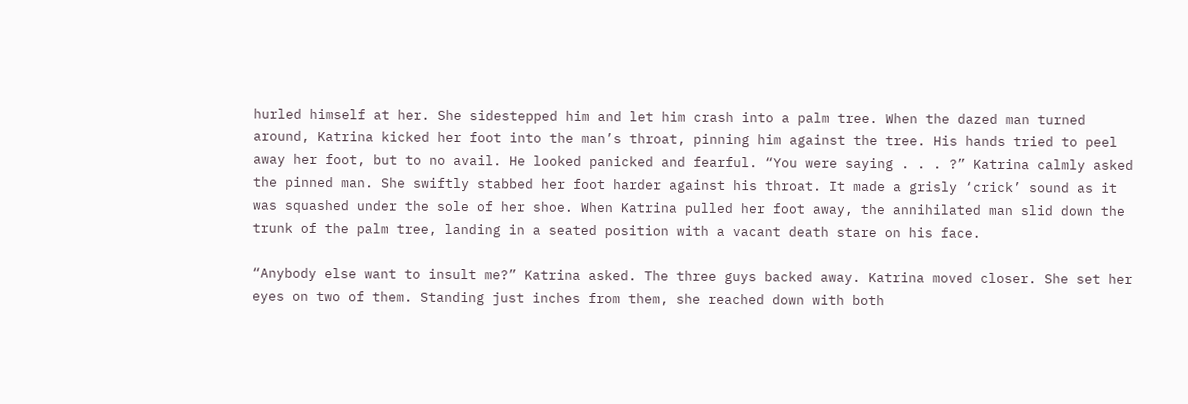hurled himself at her. She sidestepped him and let him crash into a palm tree. When the dazed man turned around, Katrina kicked her foot into the man’s throat, pinning him against the tree. His hands tried to peel away her foot, but to no avail. He looked panicked and fearful. “You were saying . . . ?” Katrina calmly asked the pinned man. She swiftly stabbed her foot harder against his throat. It made a grisly ‘crick’ sound as it was squashed under the sole of her shoe. When Katrina pulled her foot away, the annihilated man slid down the trunk of the palm tree, landing in a seated position with a vacant death stare on his face.

“Anybody else want to insult me?” Katrina asked. The three guys backed away. Katrina moved closer. She set her eyes on two of them. Standing just inches from them, she reached down with both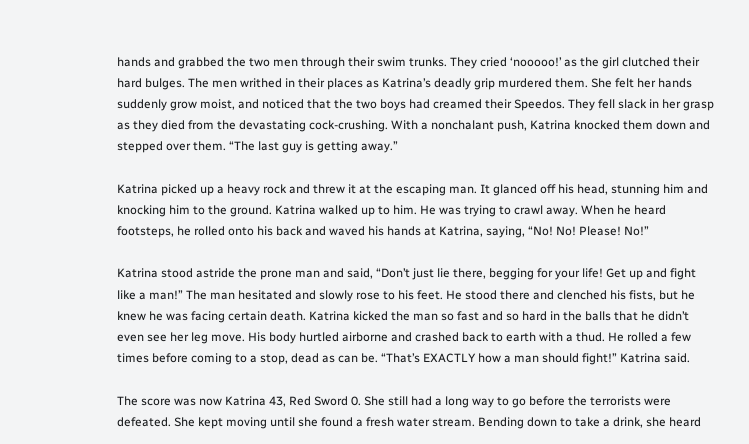hands and grabbed the two men through their swim trunks. They cried ‘nooooo!’ as the girl clutched their hard bulges. The men writhed in their places as Katrina’s deadly grip murdered them. She felt her hands suddenly grow moist, and noticed that the two boys had creamed their Speedos. They fell slack in her grasp as they died from the devastating cock-crushing. With a nonchalant push, Katrina knocked them down and stepped over them. “The last guy is getting away.”

Katrina picked up a heavy rock and threw it at the escaping man. It glanced off his head, stunning him and knocking him to the ground. Katrina walked up to him. He was trying to crawl away. When he heard footsteps, he rolled onto his back and waved his hands at Katrina, saying, “No! No! Please! No!”

Katrina stood astride the prone man and said, “Don’t just lie there, begging for your life! Get up and fight like a man!” The man hesitated and slowly rose to his feet. He stood there and clenched his fists, but he knew he was facing certain death. Katrina kicked the man so fast and so hard in the balls that he didn’t even see her leg move. His body hurtled airborne and crashed back to earth with a thud. He rolled a few times before coming to a stop, dead as can be. “That’s EXACTLY how a man should fight!” Katrina said.

The score was now Katrina 43, Red Sword 0. She still had a long way to go before the terrorists were defeated. She kept moving until she found a fresh water stream. Bending down to take a drink, she heard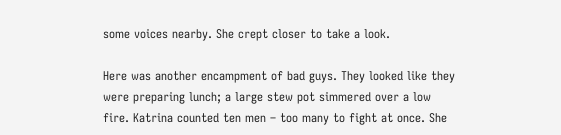some voices nearby. She crept closer to take a look.

Here was another encampment of bad guys. They looked like they were preparing lunch; a large stew pot simmered over a low fire. Katrina counted ten men – too many to fight at once. She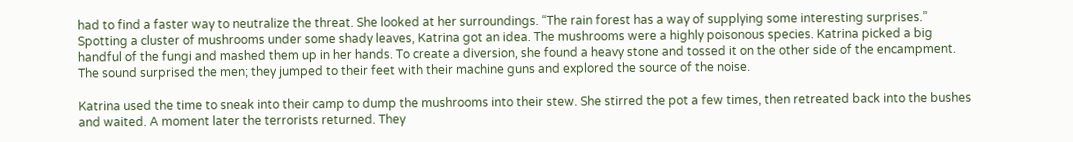had to find a faster way to neutralize the threat. She looked at her surroundings. “The rain forest has a way of supplying some interesting surprises.” Spotting a cluster of mushrooms under some shady leaves, Katrina got an idea. The mushrooms were a highly poisonous species. Katrina picked a big handful of the fungi and mashed them up in her hands. To create a diversion, she found a heavy stone and tossed it on the other side of the encampment. The sound surprised the men; they jumped to their feet with their machine guns and explored the source of the noise.

Katrina used the time to sneak into their camp to dump the mushrooms into their stew. She stirred the pot a few times, then retreated back into the bushes and waited. A moment later the terrorists returned. They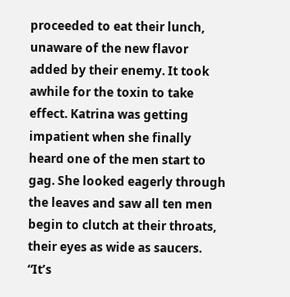proceeded to eat their lunch, unaware of the new flavor added by their enemy. It took awhile for the toxin to take effect. Katrina was getting impatient when she finally heard one of the men start to gag. She looked eagerly through the leaves and saw all ten men begin to clutch at their throats, their eyes as wide as saucers. “It’s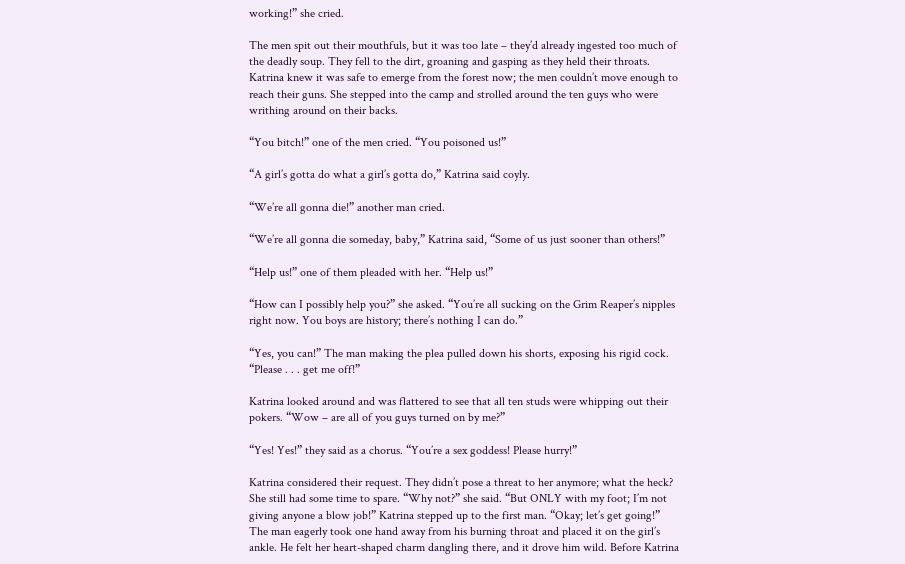working!” she cried.

The men spit out their mouthfuls, but it was too late – they’d already ingested too much of the deadly soup. They fell to the dirt, groaning and gasping as they held their throats. Katrina knew it was safe to emerge from the forest now; the men couldn’t move enough to reach their guns. She stepped into the camp and strolled around the ten guys who were writhing around on their backs.

“You bitch!” one of the men cried. “You poisoned us!”

“A girl’s gotta do what a girl’s gotta do,” Katrina said coyly.

“We’re all gonna die!” another man cried.

“We’re all gonna die someday, baby,” Katrina said, “Some of us just sooner than others!”

“Help us!” one of them pleaded with her. “Help us!”

“How can I possibly help you?” she asked. “You’re all sucking on the Grim Reaper’s nipples right now. You boys are history; there’s nothing I can do.”

“Yes, you can!” The man making the plea pulled down his shorts, exposing his rigid cock. “Please . . . get me off!”

Katrina looked around and was flattered to see that all ten studs were whipping out their pokers. “Wow – are all of you guys turned on by me?”

“Yes! Yes!” they said as a chorus. “You’re a sex goddess! Please hurry!”

Katrina considered their request. They didn’t pose a threat to her anymore; what the heck? She still had some time to spare. “Why not?” she said. “But ONLY with my foot; I’m not giving anyone a blow job!” Katrina stepped up to the first man. “Okay; let’s get going!” The man eagerly took one hand away from his burning throat and placed it on the girl’s ankle. He felt her heart-shaped charm dangling there, and it drove him wild. Before Katrina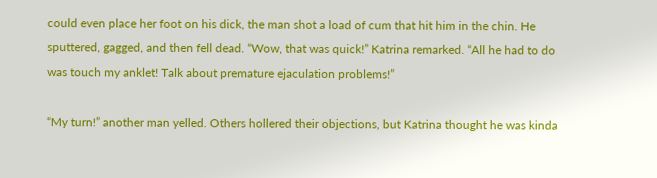could even place her foot on his dick, the man shot a load of cum that hit him in the chin. He sputtered, gagged, and then fell dead. “Wow, that was quick!” Katrina remarked. “All he had to do was touch my anklet! Talk about premature ejaculation problems!”

“My turn!” another man yelled. Others hollered their objections, but Katrina thought he was kinda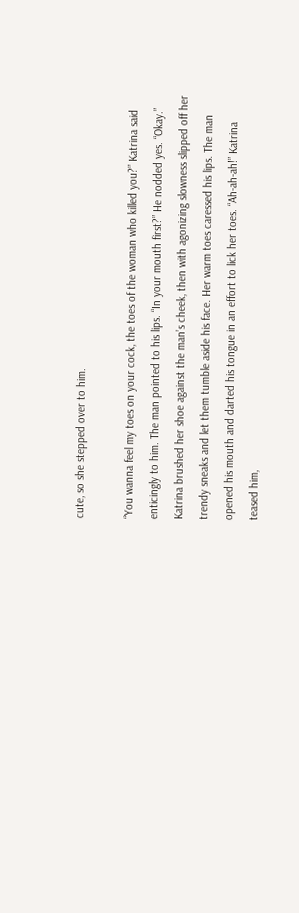cute, so she stepped over to him.

“You wanna feel my toes on your cock, the toes of the woman who killed you?” Katrina said enticingly to him. The man pointed to his lips. “In your mouth first?” He nodded yes. “Okay.” Katrina brushed her shoe against the man’s cheek, then with agonizing slowness slipped off her trendy sneaks and let them tumble aside his face. Her warm toes caressed his lips. The man opened his mouth and darted his tongue in an effort to lick her toes. “Ah-ah-ah!” Katrina teased him,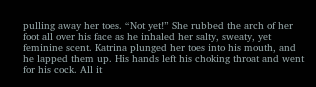pulling away her toes. “Not yet!” She rubbed the arch of her foot all over his face as he inhaled her salty, sweaty, yet feminine scent. Katrina plunged her toes into his mouth, and he lapped them up. His hands left his choking throat and went for his cock. All it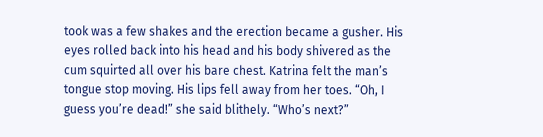took was a few shakes and the erection became a gusher. His eyes rolled back into his head and his body shivered as the cum squirted all over his bare chest. Katrina felt the man’s tongue stop moving. His lips fell away from her toes. “Oh, I guess you’re dead!” she said blithely. “Who’s next?”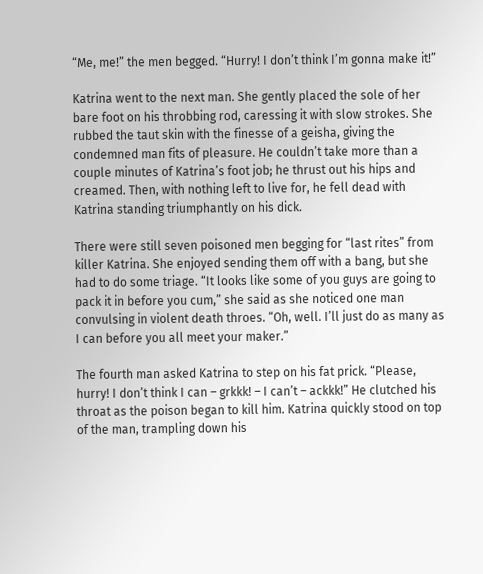“Me, me!” the men begged. “Hurry! I don’t think I’m gonna make it!”

Katrina went to the next man. She gently placed the sole of her bare foot on his throbbing rod, caressing it with slow strokes. She rubbed the taut skin with the finesse of a geisha, giving the condemned man fits of pleasure. He couldn’t take more than a couple minutes of Katrina’s foot job; he thrust out his hips and creamed. Then, with nothing left to live for, he fell dead with Katrina standing triumphantly on his dick.

There were still seven poisoned men begging for “last rites” from killer Katrina. She enjoyed sending them off with a bang, but she had to do some triage. “It looks like some of you guys are going to pack it in before you cum,” she said as she noticed one man convulsing in violent death throes. “Oh, well. I’ll just do as many as I can before you all meet your maker.”

The fourth man asked Katrina to step on his fat prick. “Please, hurry! I don’t think I can – grkkk! – I can’t – ackkk!” He clutched his throat as the poison began to kill him. Katrina quickly stood on top of the man, trampling down his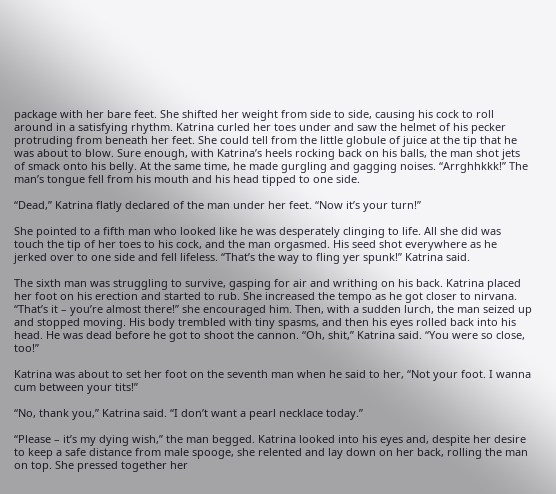package with her bare feet. She shifted her weight from side to side, causing his cock to roll around in a satisfying rhythm. Katrina curled her toes under and saw the helmet of his pecker protruding from beneath her feet. She could tell from the little globule of juice at the tip that he was about to blow. Sure enough, with Katrina’s heels rocking back on his balls, the man shot jets of smack onto his belly. At the same time, he made gurgling and gagging noises. “Arrghhkkk!” The man’s tongue fell from his mouth and his head tipped to one side.

“Dead,” Katrina flatly declared of the man under her feet. “Now it’s your turn!”

She pointed to a fifth man who looked like he was desperately clinging to life. All she did was touch the tip of her toes to his cock, and the man orgasmed. His seed shot everywhere as he jerked over to one side and fell lifeless. “That’s the way to fling yer spunk!” Katrina said.

The sixth man was struggling to survive, gasping for air and writhing on his back. Katrina placed her foot on his erection and started to rub. She increased the tempo as he got closer to nirvana. “That’s it – you’re almost there!” she encouraged him. Then, with a sudden lurch, the man seized up and stopped moving. His body trembled with tiny spasms, and then his eyes rolled back into his head. He was dead before he got to shoot the cannon. “Oh, shit,” Katrina said. “You were so close, too!”

Katrina was about to set her foot on the seventh man when he said to her, “Not your foot. I wanna cum between your tits!”

“No, thank you,” Katrina said. “I don’t want a pearl necklace today.”

“Please – it’s my dying wish,” the man begged. Katrina looked into his eyes and, despite her desire to keep a safe distance from male spooge, she relented and lay down on her back, rolling the man on top. She pressed together her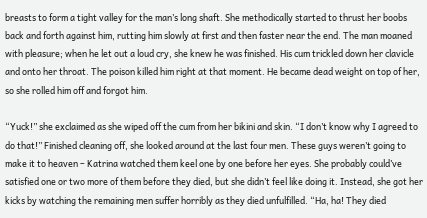breasts to form a tight valley for the man’s long shaft. She methodically started to thrust her boobs back and forth against him, rutting him slowly at first and then faster near the end. The man moaned with pleasure; when he let out a loud cry, she knew he was finished. His cum trickled down her clavicle and onto her throat. The poison killed him right at that moment. He became dead weight on top of her, so she rolled him off and forgot him.

“Yuck!” she exclaimed as she wiped off the cum from her bikini and skin. “I don’t know why I agreed to do that!” Finished cleaning off, she looked around at the last four men. These guys weren’t going to make it to heaven – Katrina watched them keel one by one before her eyes. She probably could’ve satisfied one or two more of them before they died, but she didn’t feel like doing it. Instead, she got her kicks by watching the remaining men suffer horribly as they died unfulfilled. “Ha, ha! They died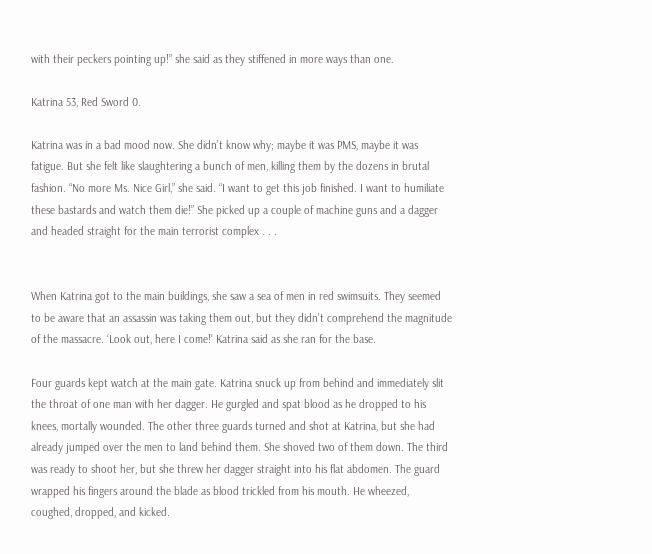with their peckers pointing up!” she said as they stiffened in more ways than one.

Katrina 53, Red Sword 0.

Katrina was in a bad mood now. She didn’t know why; maybe it was PMS, maybe it was fatigue. But she felt like slaughtering a bunch of men, killing them by the dozens in brutal fashion. “No more Ms. Nice Girl,” she said. “I want to get this job finished. I want to humiliate these bastards and watch them die!” She picked up a couple of machine guns and a dagger and headed straight for the main terrorist complex . . .


When Katrina got to the main buildings, she saw a sea of men in red swimsuits. They seemed to be aware that an assassin was taking them out, but they didn’t comprehend the magnitude of the massacre. ‘Look out, here I come!’ Katrina said as she ran for the base.

Four guards kept watch at the main gate. Katrina snuck up from behind and immediately slit the throat of one man with her dagger. He gurgled and spat blood as he dropped to his knees, mortally wounded. The other three guards turned and shot at Katrina, but she had already jumped over the men to land behind them. She shoved two of them down. The third was ready to shoot her, but she threw her dagger straight into his flat abdomen. The guard wrapped his fingers around the blade as blood trickled from his mouth. He wheezed, coughed, dropped, and kicked.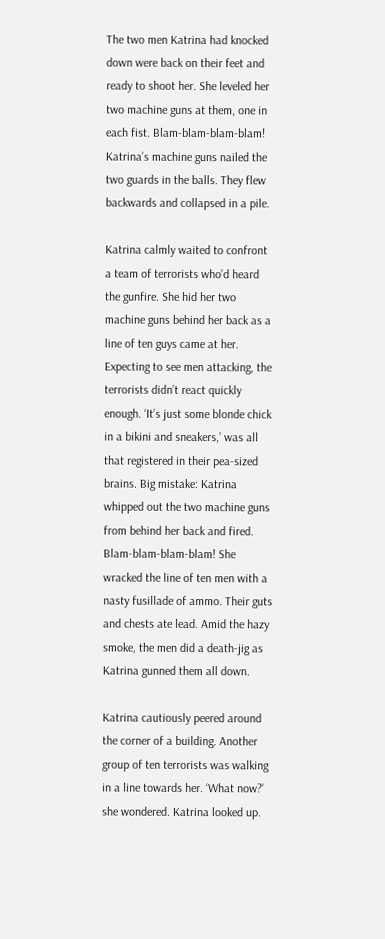The two men Katrina had knocked down were back on their feet and ready to shoot her. She leveled her two machine guns at them, one in each fist. Blam-blam-blam-blam! Katrina’s machine guns nailed the two guards in the balls. They flew backwards and collapsed in a pile.

Katrina calmly waited to confront a team of terrorists who’d heard the gunfire. She hid her two machine guns behind her back as a line of ten guys came at her. Expecting to see men attacking, the terrorists didn’t react quickly enough. ‘It’s just some blonde chick in a bikini and sneakers,’ was all that registered in their pea-sized brains. Big mistake: Katrina whipped out the two machine guns from behind her back and fired. Blam-blam-blam-blam! She wracked the line of ten men with a nasty fusillade of ammo. Their guts and chests ate lead. Amid the hazy smoke, the men did a death-jig as Katrina gunned them all down.

Katrina cautiously peered around the corner of a building. Another group of ten terrorists was walking in a line towards her. ‘What now?’ she wondered. Katrina looked up.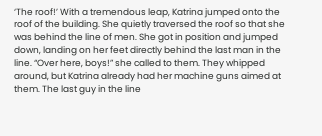‘The roof!’ With a tremendous leap, Katrina jumped onto the roof of the building. She quietly traversed the roof so that she was behind the line of men. She got in position and jumped down, landing on her feet directly behind the last man in the line. “Over here, boys!” she called to them. They whipped around, but Katrina already had her machine guns aimed at them. The last guy in the line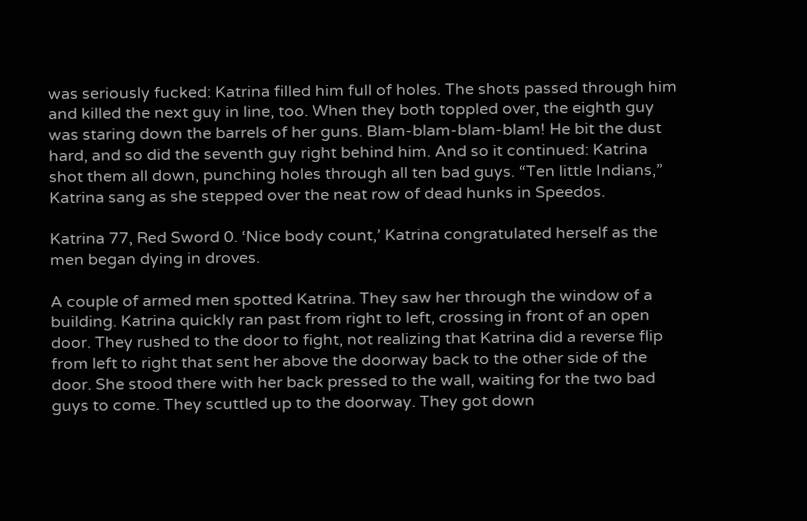was seriously fucked: Katrina filled him full of holes. The shots passed through him and killed the next guy in line, too. When they both toppled over, the eighth guy was staring down the barrels of her guns. Blam-blam-blam-blam! He bit the dust hard, and so did the seventh guy right behind him. And so it continued: Katrina shot them all down, punching holes through all ten bad guys. “Ten little Indians,” Katrina sang as she stepped over the neat row of dead hunks in Speedos.

Katrina 77, Red Sword 0. ‘Nice body count,’ Katrina congratulated herself as the men began dying in droves.

A couple of armed men spotted Katrina. They saw her through the window of a building. Katrina quickly ran past from right to left, crossing in front of an open door. They rushed to the door to fight, not realizing that Katrina did a reverse flip from left to right that sent her above the doorway back to the other side of the door. She stood there with her back pressed to the wall, waiting for the two bad guys to come. They scuttled up to the doorway. They got down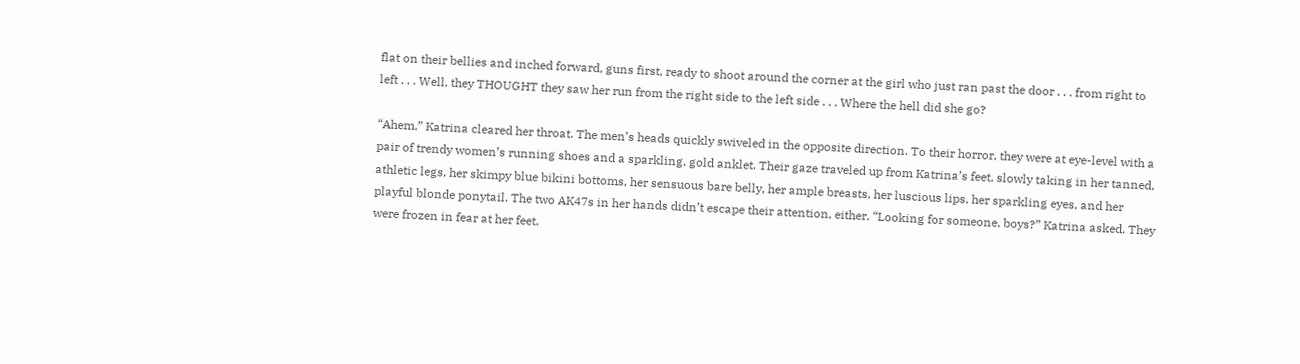flat on their bellies and inched forward, guns first, ready to shoot around the corner at the girl who just ran past the door . . . from right to left . . . Well, they THOUGHT they saw her run from the right side to the left side . . . Where the hell did she go?

“Ahem,” Katrina cleared her throat. The men’s heads quickly swiveled in the opposite direction. To their horror, they were at eye-level with a pair of trendy women’s running shoes and a sparkling, gold anklet. Their gaze traveled up from Katrina’s feet, slowly taking in her tanned, athletic legs, her skimpy blue bikini bottoms, her sensuous bare belly, her ample breasts, her luscious lips, her sparkling eyes, and her playful blonde ponytail. The two AK47s in her hands didn’t escape their attention, either. “Looking for someone, boys?” Katrina asked. They were frozen in fear at her feet.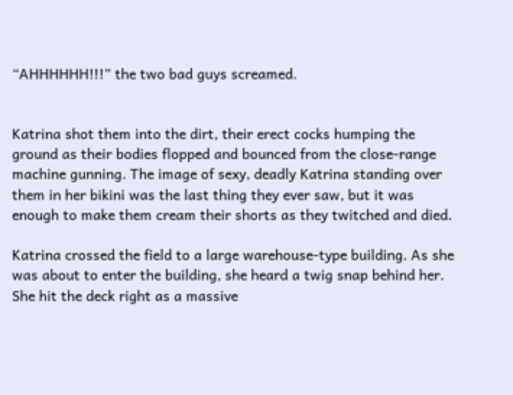“AHHHHHH!!!” the two bad guys screamed.


Katrina shot them into the dirt, their erect cocks humping the ground as their bodies flopped and bounced from the close-range machine gunning. The image of sexy, deadly Katrina standing over them in her bikini was the last thing they ever saw, but it was enough to make them cream their shorts as they twitched and died.

Katrina crossed the field to a large warehouse-type building. As she was about to enter the building, she heard a twig snap behind her. She hit the deck right as a massive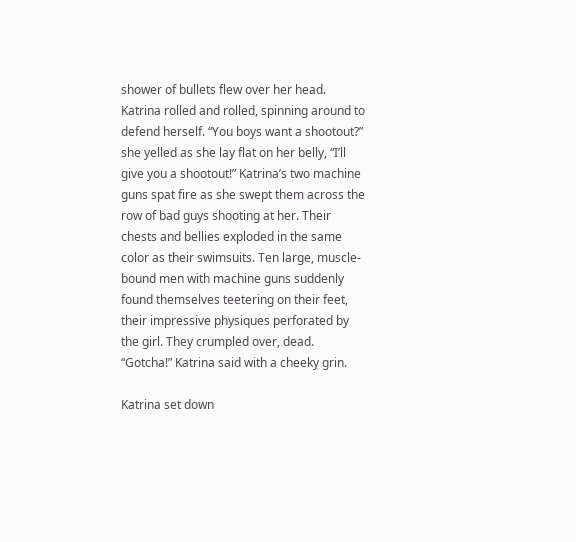shower of bullets flew over her head. Katrina rolled and rolled, spinning around to defend herself. “You boys want a shootout?” she yelled as she lay flat on her belly, “I’ll give you a shootout!” Katrina’s two machine guns spat fire as she swept them across the row of bad guys shooting at her. Their chests and bellies exploded in the same color as their swimsuits. Ten large, muscle-bound men with machine guns suddenly found themselves teetering on their feet, their impressive physiques perforated by the girl. They crumpled over, dead. “Gotcha!” Katrina said with a cheeky grin.

Katrina set down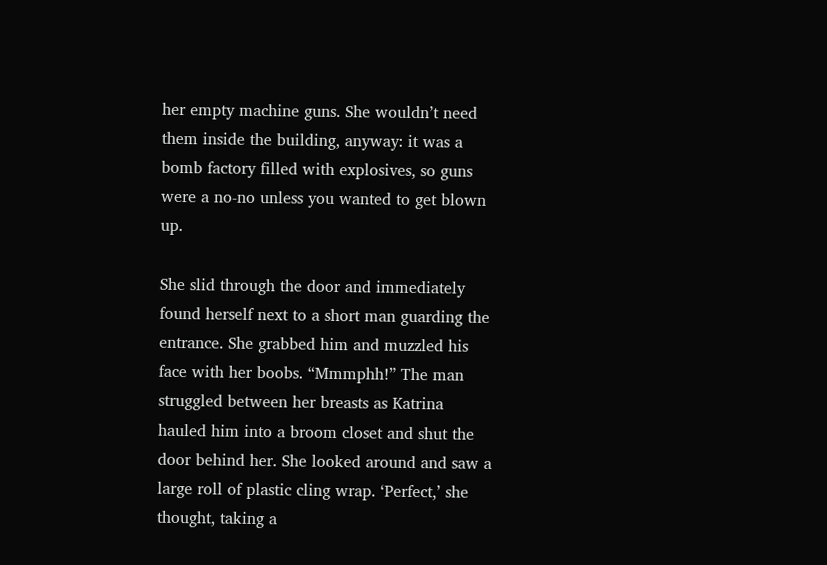her empty machine guns. She wouldn’t need them inside the building, anyway: it was a bomb factory filled with explosives, so guns were a no-no unless you wanted to get blown up.

She slid through the door and immediately found herself next to a short man guarding the entrance. She grabbed him and muzzled his face with her boobs. “Mmmphh!” The man struggled between her breasts as Katrina hauled him into a broom closet and shut the door behind her. She looked around and saw a large roll of plastic cling wrap. ‘Perfect,’ she thought, taking a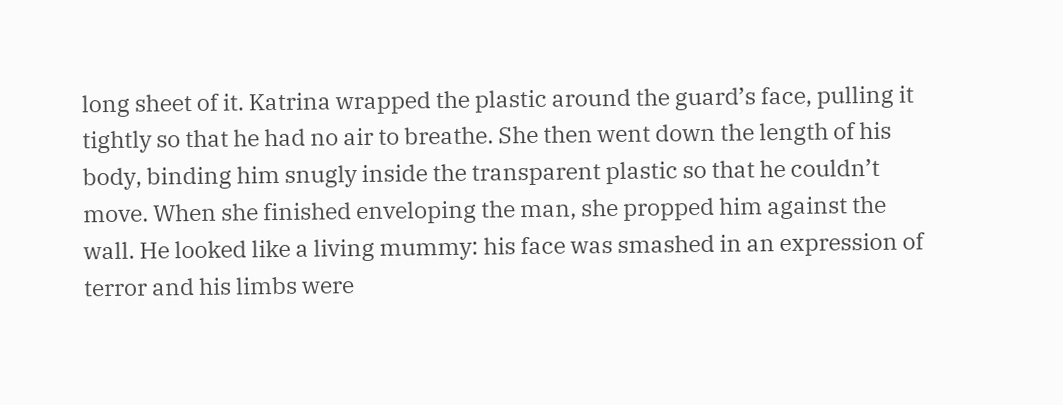long sheet of it. Katrina wrapped the plastic around the guard’s face, pulling it tightly so that he had no air to breathe. She then went down the length of his body, binding him snugly inside the transparent plastic so that he couldn’t move. When she finished enveloping the man, she propped him against the wall. He looked like a living mummy: his face was smashed in an expression of terror and his limbs were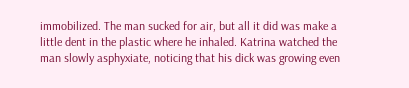immobilized. The man sucked for air, but all it did was make a little dent in the plastic where he inhaled. Katrina watched the man slowly asphyxiate, noticing that his dick was growing even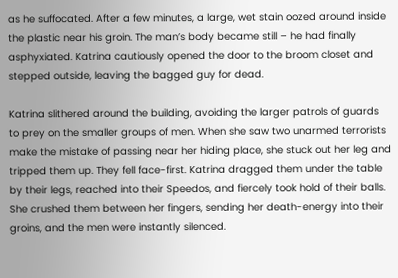as he suffocated. After a few minutes, a large, wet stain oozed around inside the plastic near his groin. The man’s body became still – he had finally asphyxiated. Katrina cautiously opened the door to the broom closet and stepped outside, leaving the bagged guy for dead.

Katrina slithered around the building, avoiding the larger patrols of guards to prey on the smaller groups of men. When she saw two unarmed terrorists make the mistake of passing near her hiding place, she stuck out her leg and tripped them up. They fell face-first. Katrina dragged them under the table by their legs, reached into their Speedos, and fiercely took hold of their balls. She crushed them between her fingers, sending her death-energy into their groins, and the men were instantly silenced.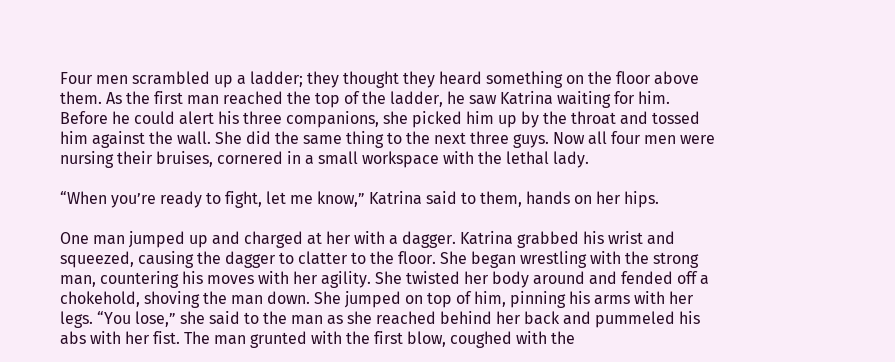Four men scrambled up a ladder; they thought they heard something on the floor above them. As the first man reached the top of the ladder, he saw Katrina waiting for him. Before he could alert his three companions, she picked him up by the throat and tossed him against the wall. She did the same thing to the next three guys. Now all four men were nursing their bruises, cornered in a small workspace with the lethal lady.

“When you’re ready to fight, let me know,” Katrina said to them, hands on her hips.

One man jumped up and charged at her with a dagger. Katrina grabbed his wrist and squeezed, causing the dagger to clatter to the floor. She began wrestling with the strong man, countering his moves with her agility. She twisted her body around and fended off a chokehold, shoving the man down. She jumped on top of him, pinning his arms with her legs. “You lose,” she said to the man as she reached behind her back and pummeled his abs with her fist. The man grunted with the first blow, coughed with the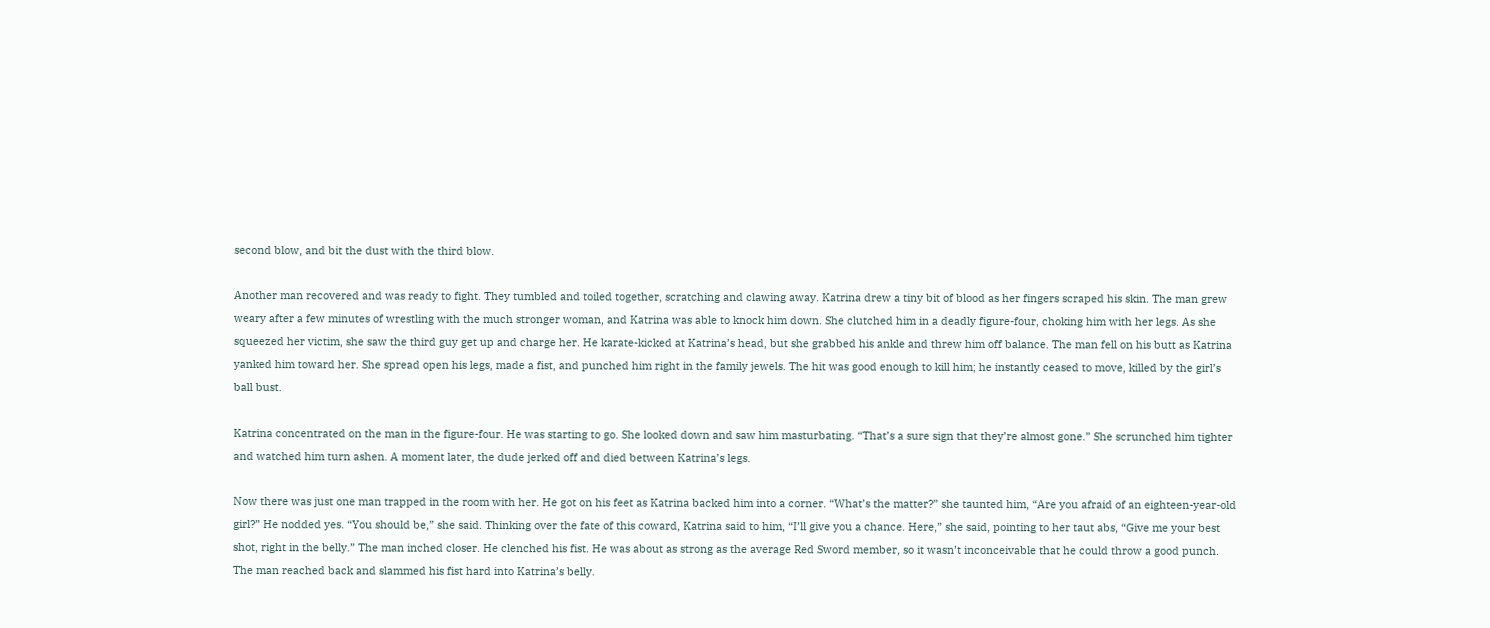second blow, and bit the dust with the third blow.

Another man recovered and was ready to fight. They tumbled and toiled together, scratching and clawing away. Katrina drew a tiny bit of blood as her fingers scraped his skin. The man grew weary after a few minutes of wrestling with the much stronger woman, and Katrina was able to knock him down. She clutched him in a deadly figure-four, choking him with her legs. As she squeezed her victim, she saw the third guy get up and charge her. He karate-kicked at Katrina’s head, but she grabbed his ankle and threw him off balance. The man fell on his butt as Katrina yanked him toward her. She spread open his legs, made a fist, and punched him right in the family jewels. The hit was good enough to kill him; he instantly ceased to move, killed by the girl’s ball bust.

Katrina concentrated on the man in the figure-four. He was starting to go. She looked down and saw him masturbating. “That’s a sure sign that they’re almost gone.” She scrunched him tighter and watched him turn ashen. A moment later, the dude jerked off and died between Katrina’s legs.

Now there was just one man trapped in the room with her. He got on his feet as Katrina backed him into a corner. “What’s the matter?” she taunted him, “Are you afraid of an eighteen-year-old girl?” He nodded yes. “You should be,” she said. Thinking over the fate of this coward, Katrina said to him, “I’ll give you a chance. Here,” she said, pointing to her taut abs, “Give me your best shot, right in the belly.” The man inched closer. He clenched his fist. He was about as strong as the average Red Sword member, so it wasn’t inconceivable that he could throw a good punch. The man reached back and slammed his fist hard into Katrina’s belly.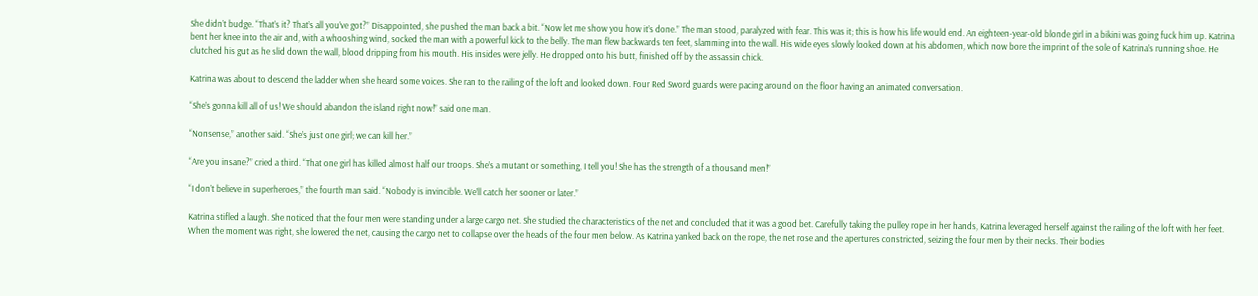She didn’t budge. “That’s it? That’s all you’ve got?” Disappointed, she pushed the man back a bit. “Now let me show you how it’s done.” The man stood, paralyzed with fear. This was it; this is how his life would end. An eighteen-year-old blonde girl in a bikini was going fuck him up. Katrina bent her knee into the air and, with a whooshing wind, socked the man with a powerful kick to the belly. The man flew backwards ten feet, slamming into the wall. His wide eyes slowly looked down at his abdomen, which now bore the imprint of the sole of Katrina’s running shoe. He clutched his gut as he slid down the wall, blood dripping from his mouth. His insides were jelly. He dropped onto his butt, finished off by the assassin chick.

Katrina was about to descend the ladder when she heard some voices. She ran to the railing of the loft and looked down. Four Red Sword guards were pacing around on the floor having an animated conversation.

“She’s gonna kill all of us! We should abandon the island right now!” said one man.

“Nonsense,” another said. “She’s just one girl; we can kill her.”

“Are you insane?” cried a third. “That one girl has killed almost half our troops. She’s a mutant or something, I tell you! She has the strength of a thousand men!”

“I don’t believe in superheroes,” the fourth man said. “Nobody is invincible. We’ll catch her sooner or later.”

Katrina stifled a laugh. She noticed that the four men were standing under a large cargo net. She studied the characteristics of the net and concluded that it was a good bet. Carefully taking the pulley rope in her hands, Katrina leveraged herself against the railing of the loft with her feet. When the moment was right, she lowered the net, causing the cargo net to collapse over the heads of the four men below. As Katrina yanked back on the rope, the net rose and the apertures constricted, seizing the four men by their necks. Their bodies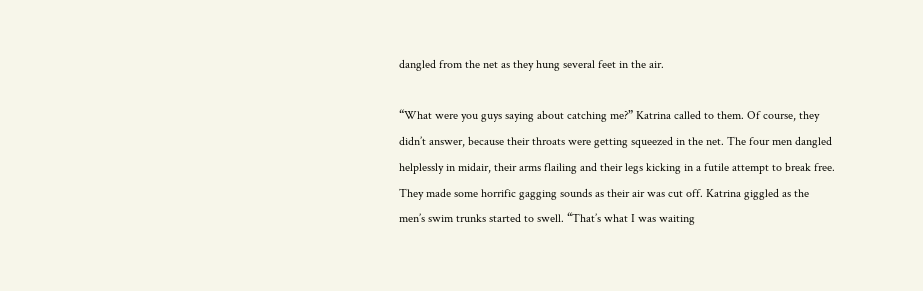dangled from the net as they hung several feet in the air.

“What were you guys saying about catching me?” Katrina called to them. Of course, they didn’t answer, because their throats were getting squeezed in the net. The four men dangled helplessly in midair, their arms flailing and their legs kicking in a futile attempt to break free. They made some horrific gagging sounds as their air was cut off. Katrina giggled as the men’s swim trunks started to swell. “That’s what I was waiting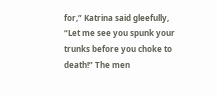for,” Katrina said gleefully, “Let me see you spunk your trunks before you choke to death!” The men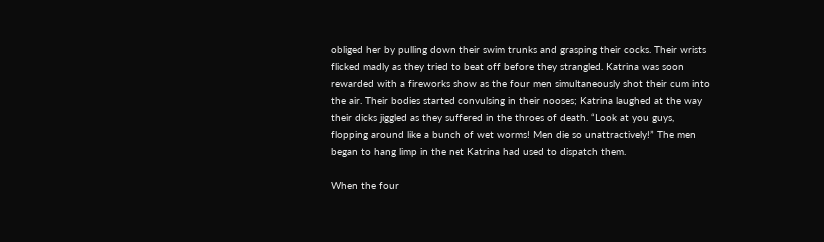obliged her by pulling down their swim trunks and grasping their cocks. Their wrists flicked madly as they tried to beat off before they strangled. Katrina was soon rewarded with a fireworks show as the four men simultaneously shot their cum into the air. Their bodies started convulsing in their nooses; Katrina laughed at the way their dicks jiggled as they suffered in the throes of death. “Look at you guys, flopping around like a bunch of wet worms! Men die so unattractively!” The men began to hang limp in the net Katrina had used to dispatch them.

When the four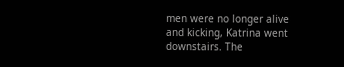men were no longer alive and kicking, Katrina went downstairs. The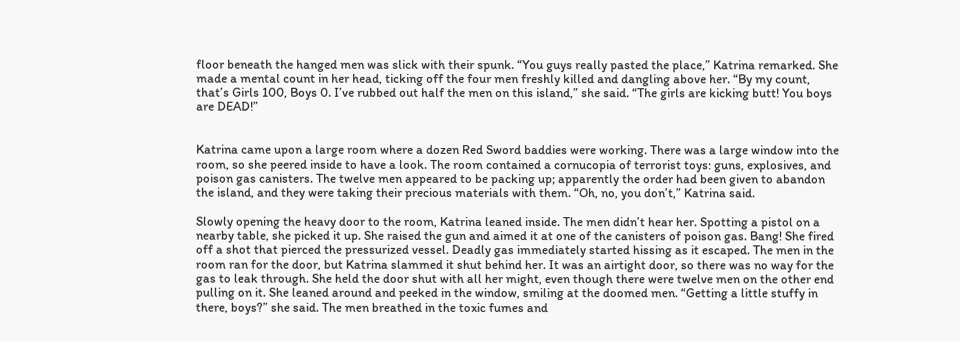floor beneath the hanged men was slick with their spunk. “You guys really pasted the place,” Katrina remarked. She made a mental count in her head, ticking off the four men freshly killed and dangling above her. “By my count, that’s Girls 100, Boys 0. I’ve rubbed out half the men on this island,” she said. “The girls are kicking butt! You boys are DEAD!”


Katrina came upon a large room where a dozen Red Sword baddies were working. There was a large window into the room, so she peered inside to have a look. The room contained a cornucopia of terrorist toys: guns, explosives, and poison gas canisters. The twelve men appeared to be packing up; apparently the order had been given to abandon the island, and they were taking their precious materials with them. “Oh, no, you don’t,” Katrina said.

Slowly opening the heavy door to the room, Katrina leaned inside. The men didn’t hear her. Spotting a pistol on a nearby table, she picked it up. She raised the gun and aimed it at one of the canisters of poison gas. Bang! She fired off a shot that pierced the pressurized vessel. Deadly gas immediately started hissing as it escaped. The men in the room ran for the door, but Katrina slammed it shut behind her. It was an airtight door, so there was no way for the gas to leak through. She held the door shut with all her might, even though there were twelve men on the other end pulling on it. She leaned around and peeked in the window, smiling at the doomed men. “Getting a little stuffy in there, boys?” she said. The men breathed in the toxic fumes and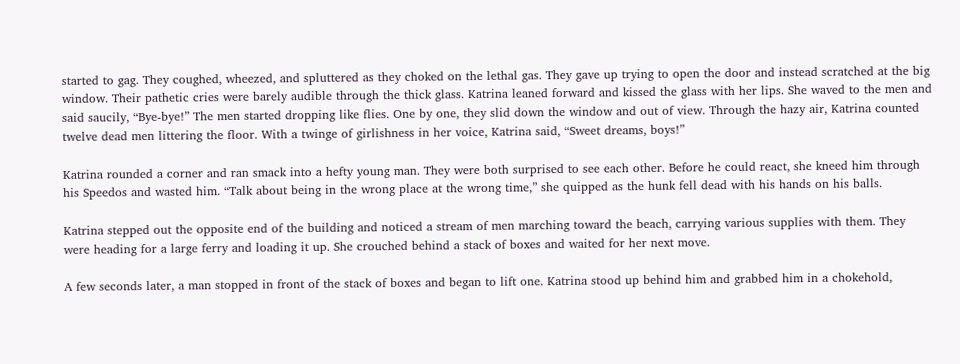started to gag. They coughed, wheezed, and spluttered as they choked on the lethal gas. They gave up trying to open the door and instead scratched at the big window. Their pathetic cries were barely audible through the thick glass. Katrina leaned forward and kissed the glass with her lips. She waved to the men and said saucily, “Bye-bye!” The men started dropping like flies. One by one, they slid down the window and out of view. Through the hazy air, Katrina counted twelve dead men littering the floor. With a twinge of girlishness in her voice, Katrina said, “Sweet dreams, boys!”

Katrina rounded a corner and ran smack into a hefty young man. They were both surprised to see each other. Before he could react, she kneed him through his Speedos and wasted him. “Talk about being in the wrong place at the wrong time,” she quipped as the hunk fell dead with his hands on his balls.

Katrina stepped out the opposite end of the building and noticed a stream of men marching toward the beach, carrying various supplies with them. They were heading for a large ferry and loading it up. She crouched behind a stack of boxes and waited for her next move.

A few seconds later, a man stopped in front of the stack of boxes and began to lift one. Katrina stood up behind him and grabbed him in a chokehold,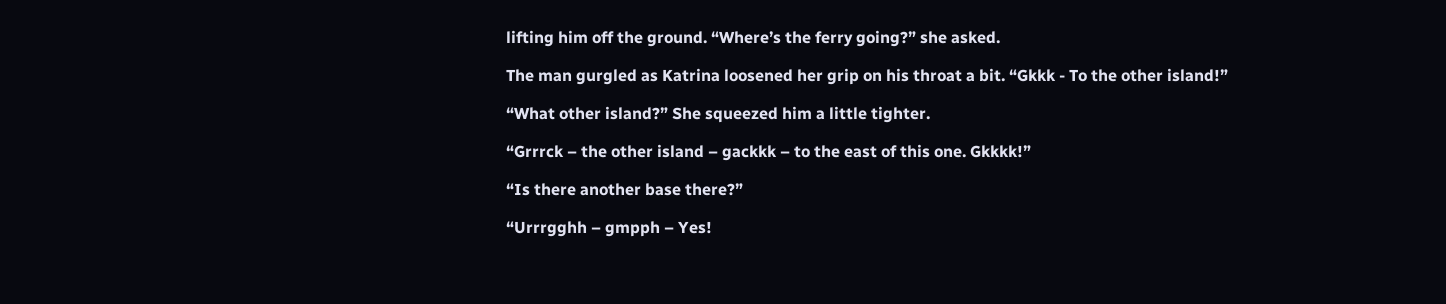lifting him off the ground. “Where’s the ferry going?” she asked.

The man gurgled as Katrina loosened her grip on his throat a bit. “Gkkk - To the other island!”

“What other island?” She squeezed him a little tighter.

“Grrrck – the other island – gackkk – to the east of this one. Gkkkk!”

“Is there another base there?”

“Urrrgghh – gmpph – Yes!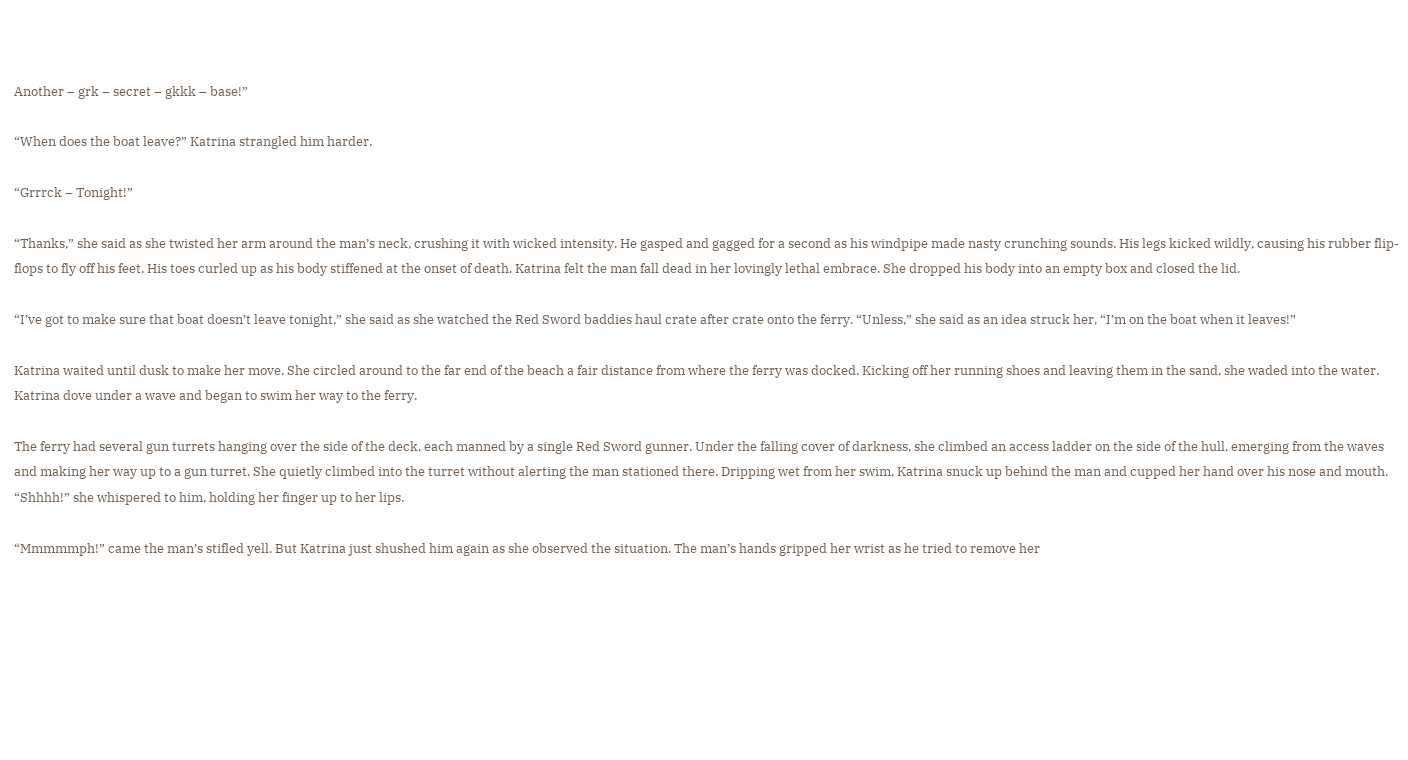Another – grk – secret – gkkk – base!”

“When does the boat leave?” Katrina strangled him harder.

“Grrrck – Tonight!”

“Thanks,” she said as she twisted her arm around the man’s neck, crushing it with wicked intensity. He gasped and gagged for a second as his windpipe made nasty crunching sounds. His legs kicked wildly, causing his rubber flip-flops to fly off his feet. His toes curled up as his body stiffened at the onset of death. Katrina felt the man fall dead in her lovingly lethal embrace. She dropped his body into an empty box and closed the lid.

“I’ve got to make sure that boat doesn’t leave tonight,” she said as she watched the Red Sword baddies haul crate after crate onto the ferry. “Unless,” she said as an idea struck her, “I’m on the boat when it leaves!”

Katrina waited until dusk to make her move. She circled around to the far end of the beach a fair distance from where the ferry was docked. Kicking off her running shoes and leaving them in the sand, she waded into the water. Katrina dove under a wave and began to swim her way to the ferry.

The ferry had several gun turrets hanging over the side of the deck, each manned by a single Red Sword gunner. Under the falling cover of darkness, she climbed an access ladder on the side of the hull, emerging from the waves and making her way up to a gun turret. She quietly climbed into the turret without alerting the man stationed there. Dripping wet from her swim, Katrina snuck up behind the man and cupped her hand over his nose and mouth. “Shhhh!” she whispered to him, holding her finger up to her lips.

“Mmmmmph!” came the man’s stifled yell. But Katrina just shushed him again as she observed the situation. The man’s hands gripped her wrist as he tried to remove her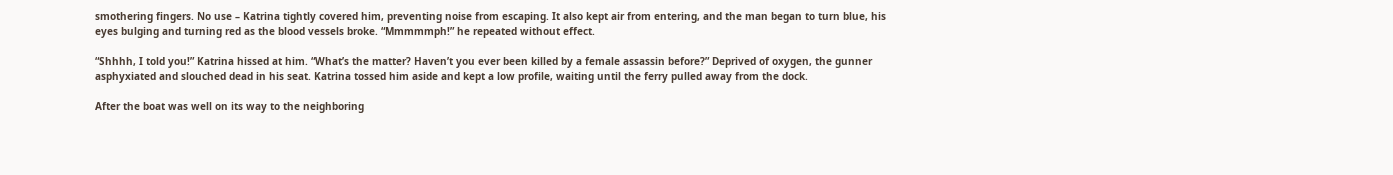smothering fingers. No use – Katrina tightly covered him, preventing noise from escaping. It also kept air from entering, and the man began to turn blue, his eyes bulging and turning red as the blood vessels broke. “Mmmmmph!” he repeated without effect.

“Shhhh, I told you!” Katrina hissed at him. “What’s the matter? Haven’t you ever been killed by a female assassin before?” Deprived of oxygen, the gunner asphyxiated and slouched dead in his seat. Katrina tossed him aside and kept a low profile, waiting until the ferry pulled away from the dock.

After the boat was well on its way to the neighboring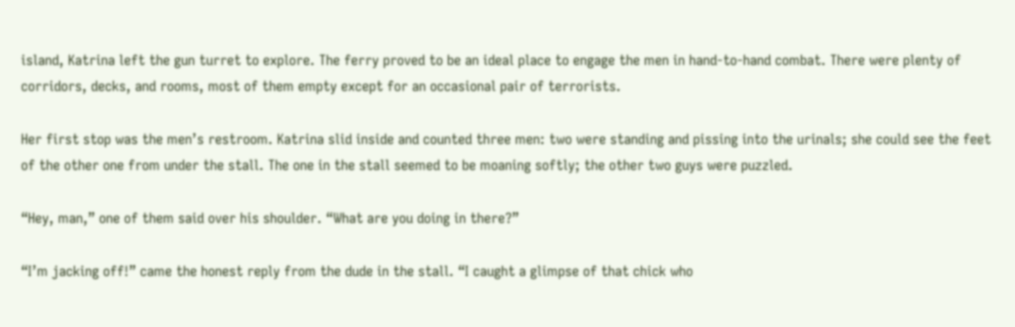island, Katrina left the gun turret to explore. The ferry proved to be an ideal place to engage the men in hand-to-hand combat. There were plenty of corridors, decks, and rooms, most of them empty except for an occasional pair of terrorists.

Her first stop was the men’s restroom. Katrina slid inside and counted three men: two were standing and pissing into the urinals; she could see the feet of the other one from under the stall. The one in the stall seemed to be moaning softly; the other two guys were puzzled.

“Hey, man,” one of them said over his shoulder. “What are you doing in there?”

“I’m jacking off!” came the honest reply from the dude in the stall. “I caught a glimpse of that chick who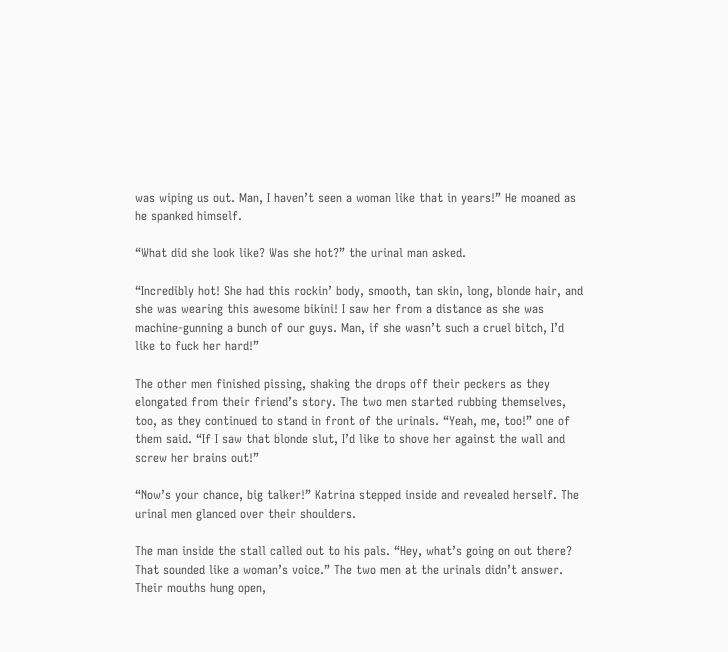was wiping us out. Man, I haven’t seen a woman like that in years!” He moaned as he spanked himself.

“What did she look like? Was she hot?” the urinal man asked.

“Incredibly hot! She had this rockin’ body, smooth, tan skin, long, blonde hair, and she was wearing this awesome bikini! I saw her from a distance as she was machine-gunning a bunch of our guys. Man, if she wasn’t such a cruel bitch, I’d like to fuck her hard!”

The other men finished pissing, shaking the drops off their peckers as they elongated from their friend’s story. The two men started rubbing themselves, too, as they continued to stand in front of the urinals. “Yeah, me, too!” one of them said. “If I saw that blonde slut, I’d like to shove her against the wall and screw her brains out!”

“Now’s your chance, big talker!” Katrina stepped inside and revealed herself. The urinal men glanced over their shoulders.

The man inside the stall called out to his pals. “Hey, what’s going on out there? That sounded like a woman’s voice.” The two men at the urinals didn’t answer. Their mouths hung open,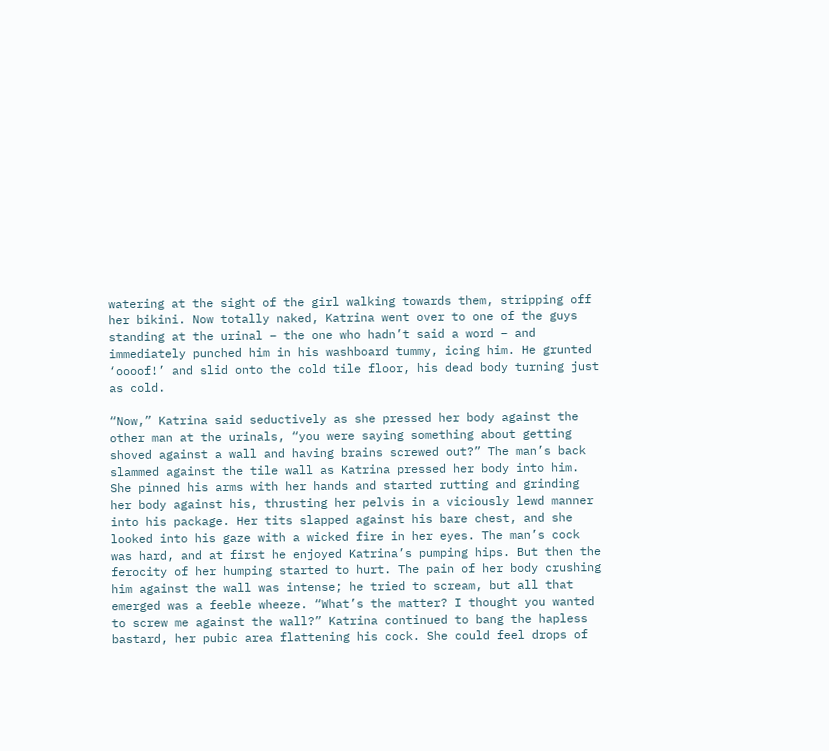watering at the sight of the girl walking towards them, stripping off her bikini. Now totally naked, Katrina went over to one of the guys standing at the urinal – the one who hadn’t said a word – and immediately punched him in his washboard tummy, icing him. He grunted ‘oooof!’ and slid onto the cold tile floor, his dead body turning just as cold.

“Now,” Katrina said seductively as she pressed her body against the other man at the urinals, “you were saying something about getting shoved against a wall and having brains screwed out?” The man’s back slammed against the tile wall as Katrina pressed her body into him. She pinned his arms with her hands and started rutting and grinding her body against his, thrusting her pelvis in a viciously lewd manner into his package. Her tits slapped against his bare chest, and she looked into his gaze with a wicked fire in her eyes. The man’s cock was hard, and at first he enjoyed Katrina’s pumping hips. But then the ferocity of her humping started to hurt. The pain of her body crushing him against the wall was intense; he tried to scream, but all that emerged was a feeble wheeze. “What’s the matter? I thought you wanted to screw me against the wall?” Katrina continued to bang the hapless bastard, her pubic area flattening his cock. She could feel drops of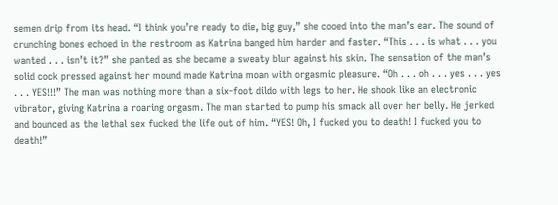semen drip from its head. “I think you’re ready to die, big guy,” she cooed into the man’s ear. The sound of crunching bones echoed in the restroom as Katrina banged him harder and faster. “This . . . is what . . . you wanted . . . isn’t it?” she panted as she became a sweaty blur against his skin. The sensation of the man’s solid cock pressed against her mound made Katrina moan with orgasmic pleasure. “Oh . . . oh . . . yes . . . yes . . . YES!!!” The man was nothing more than a six-foot dildo with legs to her. He shook like an electronic vibrator, giving Katrina a roaring orgasm. The man started to pump his smack all over her belly. He jerked and bounced as the lethal sex fucked the life out of him. “YES! Oh, I fucked you to death! I fucked you to death!”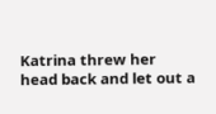Katrina threw her head back and let out a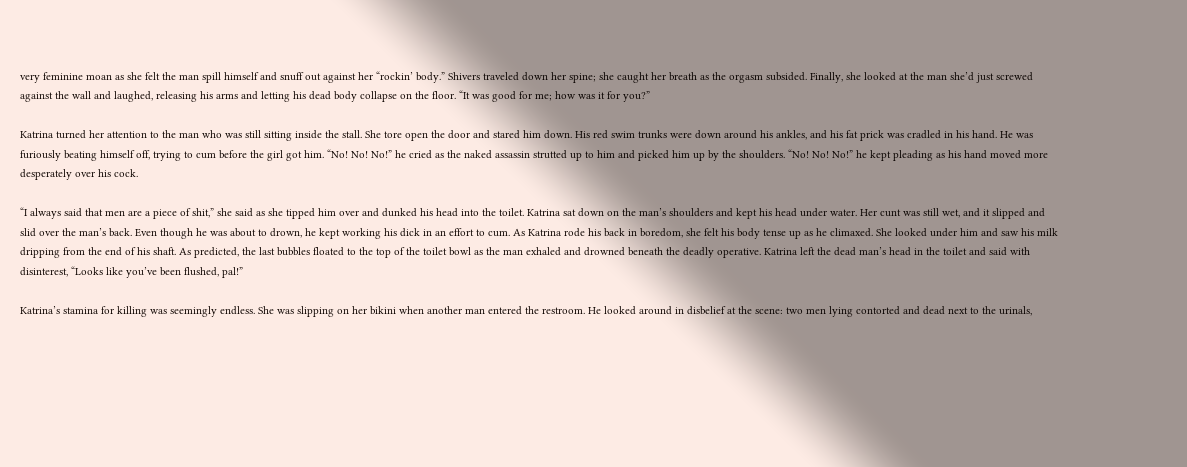very feminine moan as she felt the man spill himself and snuff out against her “rockin’ body.” Shivers traveled down her spine; she caught her breath as the orgasm subsided. Finally, she looked at the man she’d just screwed against the wall and laughed, releasing his arms and letting his dead body collapse on the floor. “It was good for me; how was it for you?”

Katrina turned her attention to the man who was still sitting inside the stall. She tore open the door and stared him down. His red swim trunks were down around his ankles, and his fat prick was cradled in his hand. He was furiously beating himself off, trying to cum before the girl got him. “No! No! No!” he cried as the naked assassin strutted up to him and picked him up by the shoulders. “No! No! No!” he kept pleading as his hand moved more desperately over his cock.

“I always said that men are a piece of shit,” she said as she tipped him over and dunked his head into the toilet. Katrina sat down on the man’s shoulders and kept his head under water. Her cunt was still wet, and it slipped and slid over the man’s back. Even though he was about to drown, he kept working his dick in an effort to cum. As Katrina rode his back in boredom, she felt his body tense up as he climaxed. She looked under him and saw his milk dripping from the end of his shaft. As predicted, the last bubbles floated to the top of the toilet bowl as the man exhaled and drowned beneath the deadly operative. Katrina left the dead man’s head in the toilet and said with disinterest, “Looks like you’ve been flushed, pal!”

Katrina’s stamina for killing was seemingly endless. She was slipping on her bikini when another man entered the restroom. He looked around in disbelief at the scene: two men lying contorted and dead next to the urinals,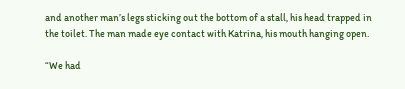and another man’s legs sticking out the bottom of a stall, his head trapped in the toilet. The man made eye contact with Katrina, his mouth hanging open.

“We had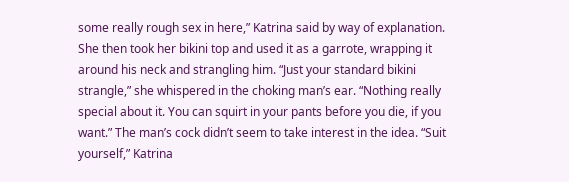some really rough sex in here,” Katrina said by way of explanation. She then took her bikini top and used it as a garrote, wrapping it around his neck and strangling him. “Just your standard bikini strangle,” she whispered in the choking man’s ear. “Nothing really special about it. You can squirt in your pants before you die, if you want.” The man’s cock didn’t seem to take interest in the idea. “Suit yourself,” Katrina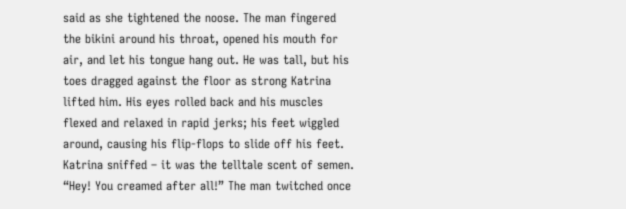said as she tightened the noose. The man fingered the bikini around his throat, opened his mouth for air, and let his tongue hang out. He was tall, but his toes dragged against the floor as strong Katrina lifted him. His eyes rolled back and his muscles flexed and relaxed in rapid jerks; his feet wiggled around, causing his flip-flops to slide off his feet. Katrina sniffed – it was the telltale scent of semen. “Hey! You creamed after all!” The man twitched once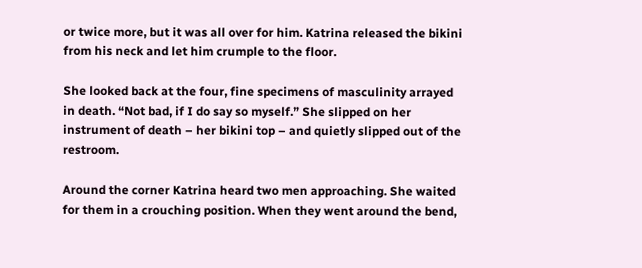or twice more, but it was all over for him. Katrina released the bikini from his neck and let him crumple to the floor.

She looked back at the four, fine specimens of masculinity arrayed in death. “Not bad, if I do say so myself.” She slipped on her instrument of death – her bikini top – and quietly slipped out of the restroom.

Around the corner Katrina heard two men approaching. She waited for them in a crouching position. When they went around the bend,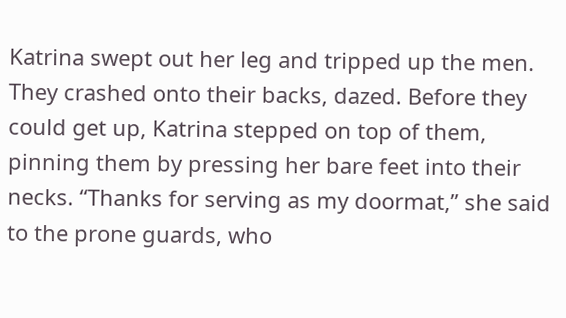Katrina swept out her leg and tripped up the men. They crashed onto their backs, dazed. Before they could get up, Katrina stepped on top of them, pinning them by pressing her bare feet into their necks. “Thanks for serving as my doormat,” she said to the prone guards, who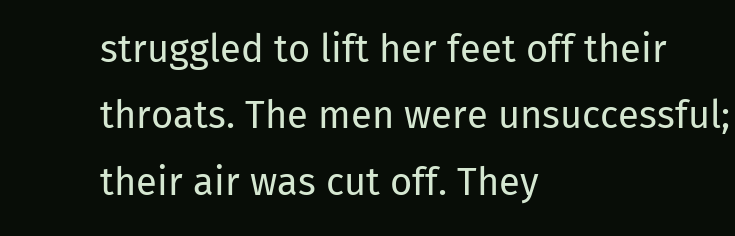struggled to lift her feet off their throats. The men were unsuccessful; their air was cut off. They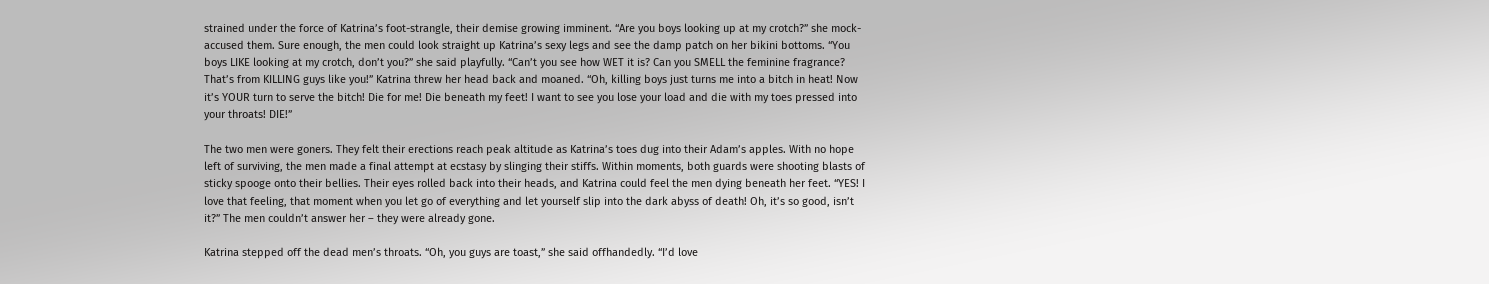strained under the force of Katrina’s foot-strangle, their demise growing imminent. “Are you boys looking up at my crotch?” she mock-accused them. Sure enough, the men could look straight up Katrina’s sexy legs and see the damp patch on her bikini bottoms. “You boys LIKE looking at my crotch, don’t you?” she said playfully. “Can’t you see how WET it is? Can you SMELL the feminine fragrance? That’s from KILLING guys like you!” Katrina threw her head back and moaned. “Oh, killing boys just turns me into a bitch in heat! Now it’s YOUR turn to serve the bitch! Die for me! Die beneath my feet! I want to see you lose your load and die with my toes pressed into your throats! DIE!”

The two men were goners. They felt their erections reach peak altitude as Katrina’s toes dug into their Adam’s apples. With no hope left of surviving, the men made a final attempt at ecstasy by slinging their stiffs. Within moments, both guards were shooting blasts of sticky spooge onto their bellies. Their eyes rolled back into their heads, and Katrina could feel the men dying beneath her feet. “YES! I love that feeling, that moment when you let go of everything and let yourself slip into the dark abyss of death! Oh, it’s so good, isn’t it?” The men couldn’t answer her – they were already gone.

Katrina stepped off the dead men’s throats. “Oh, you guys are toast,” she said offhandedly. “I’d love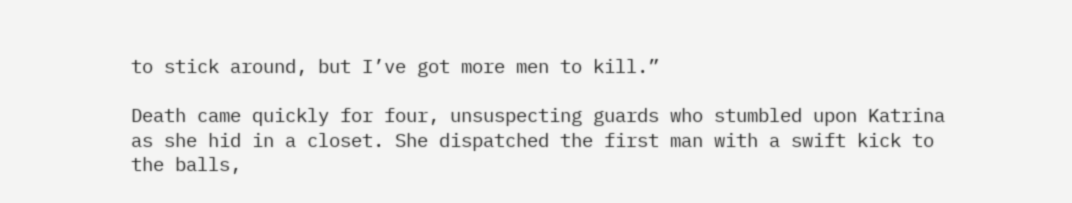to stick around, but I’ve got more men to kill.”

Death came quickly for four, unsuspecting guards who stumbled upon Katrina as she hid in a closet. She dispatched the first man with a swift kick to the balls,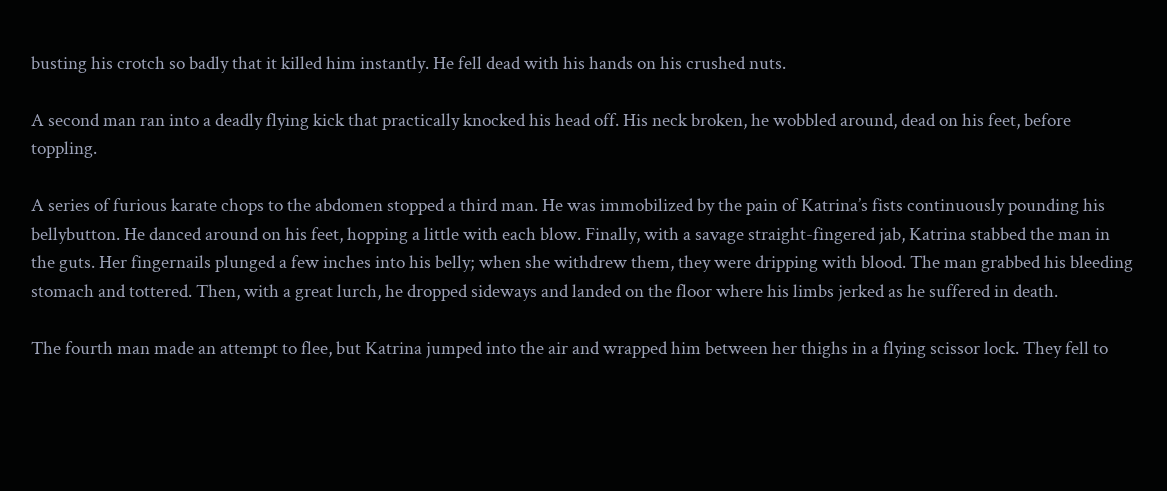busting his crotch so badly that it killed him instantly. He fell dead with his hands on his crushed nuts.

A second man ran into a deadly flying kick that practically knocked his head off. His neck broken, he wobbled around, dead on his feet, before toppling.

A series of furious karate chops to the abdomen stopped a third man. He was immobilized by the pain of Katrina’s fists continuously pounding his bellybutton. He danced around on his feet, hopping a little with each blow. Finally, with a savage straight-fingered jab, Katrina stabbed the man in the guts. Her fingernails plunged a few inches into his belly; when she withdrew them, they were dripping with blood. The man grabbed his bleeding stomach and tottered. Then, with a great lurch, he dropped sideways and landed on the floor where his limbs jerked as he suffered in death.

The fourth man made an attempt to flee, but Katrina jumped into the air and wrapped him between her thighs in a flying scissor lock. They fell to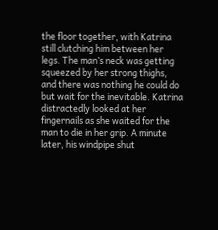the floor together, with Katrina still clutching him between her legs. The man’s neck was getting squeezed by her strong thighs, and there was nothing he could do but wait for the inevitable. Katrina distractedly looked at her fingernails as she waited for the man to die in her grip. A minute later, his windpipe shut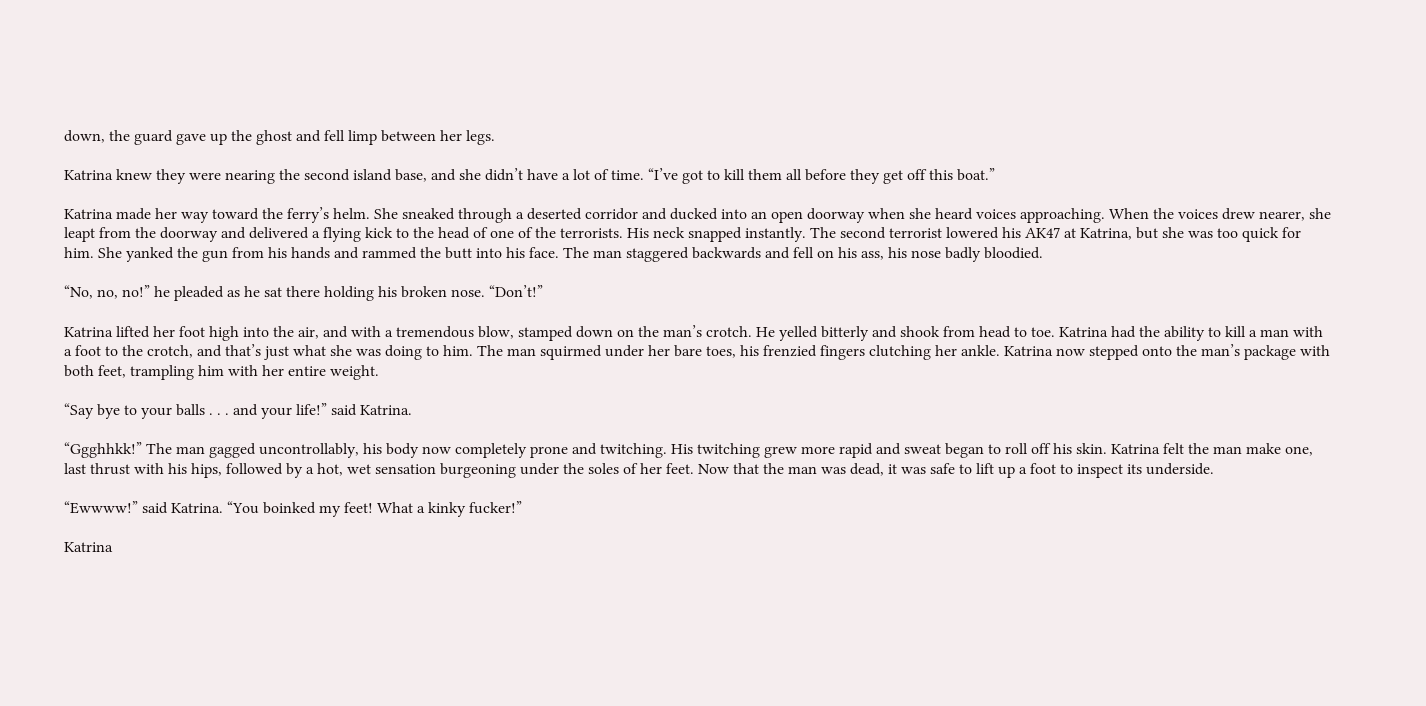down, the guard gave up the ghost and fell limp between her legs.

Katrina knew they were nearing the second island base, and she didn’t have a lot of time. “I’ve got to kill them all before they get off this boat.”

Katrina made her way toward the ferry’s helm. She sneaked through a deserted corridor and ducked into an open doorway when she heard voices approaching. When the voices drew nearer, she leapt from the doorway and delivered a flying kick to the head of one of the terrorists. His neck snapped instantly. The second terrorist lowered his AK47 at Katrina, but she was too quick for him. She yanked the gun from his hands and rammed the butt into his face. The man staggered backwards and fell on his ass, his nose badly bloodied.

“No, no, no!” he pleaded as he sat there holding his broken nose. “Don’t!”

Katrina lifted her foot high into the air, and with a tremendous blow, stamped down on the man’s crotch. He yelled bitterly and shook from head to toe. Katrina had the ability to kill a man with a foot to the crotch, and that’s just what she was doing to him. The man squirmed under her bare toes, his frenzied fingers clutching her ankle. Katrina now stepped onto the man’s package with both feet, trampling him with her entire weight.

“Say bye to your balls . . . and your life!” said Katrina.

“Ggghhkk!” The man gagged uncontrollably, his body now completely prone and twitching. His twitching grew more rapid and sweat began to roll off his skin. Katrina felt the man make one, last thrust with his hips, followed by a hot, wet sensation burgeoning under the soles of her feet. Now that the man was dead, it was safe to lift up a foot to inspect its underside.

“Ewwww!” said Katrina. “You boinked my feet! What a kinky fucker!”

Katrina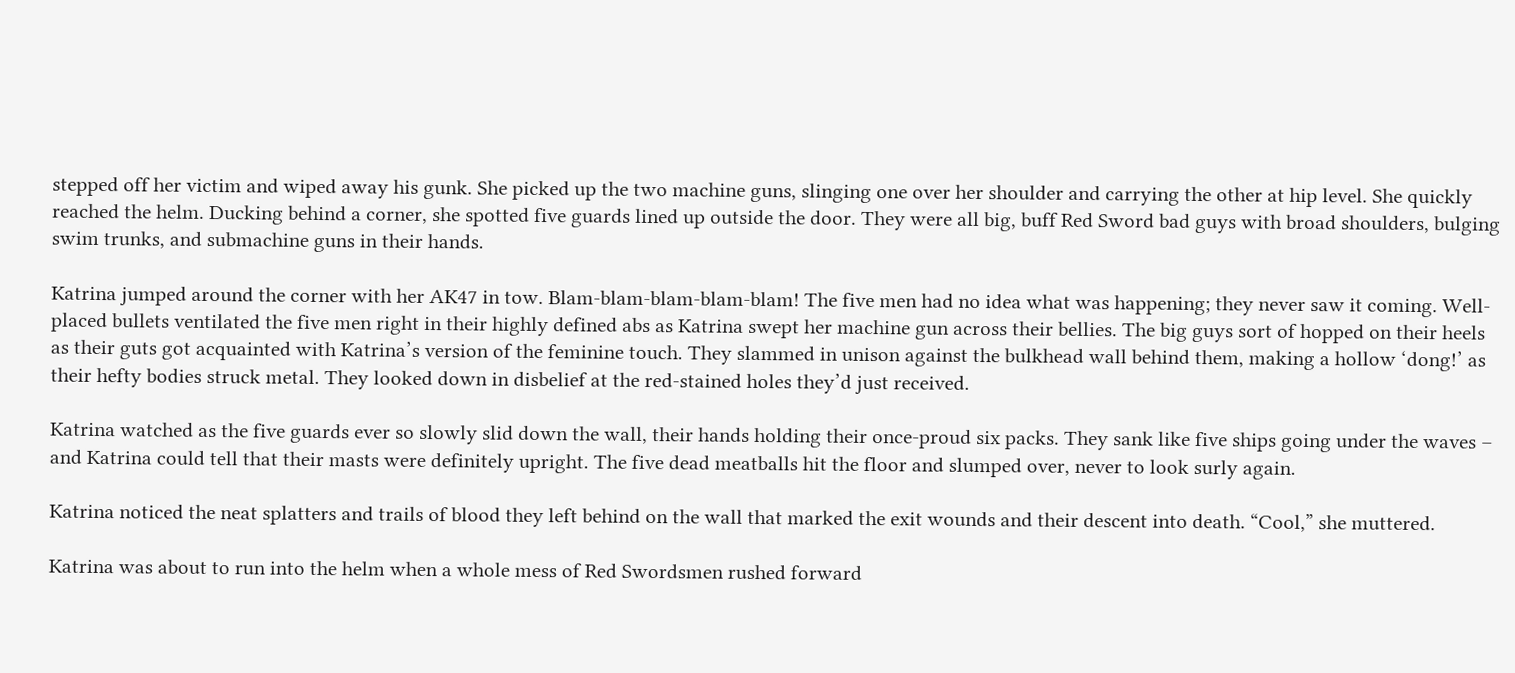stepped off her victim and wiped away his gunk. She picked up the two machine guns, slinging one over her shoulder and carrying the other at hip level. She quickly reached the helm. Ducking behind a corner, she spotted five guards lined up outside the door. They were all big, buff Red Sword bad guys with broad shoulders, bulging swim trunks, and submachine guns in their hands.

Katrina jumped around the corner with her AK47 in tow. Blam-blam-blam-blam-blam! The five men had no idea what was happening; they never saw it coming. Well-placed bullets ventilated the five men right in their highly defined abs as Katrina swept her machine gun across their bellies. The big guys sort of hopped on their heels as their guts got acquainted with Katrina’s version of the feminine touch. They slammed in unison against the bulkhead wall behind them, making a hollow ‘dong!’ as their hefty bodies struck metal. They looked down in disbelief at the red-stained holes they’d just received.

Katrina watched as the five guards ever so slowly slid down the wall, their hands holding their once-proud six packs. They sank like five ships going under the waves – and Katrina could tell that their masts were definitely upright. The five dead meatballs hit the floor and slumped over, never to look surly again.

Katrina noticed the neat splatters and trails of blood they left behind on the wall that marked the exit wounds and their descent into death. “Cool,” she muttered.

Katrina was about to run into the helm when a whole mess of Red Swordsmen rushed forward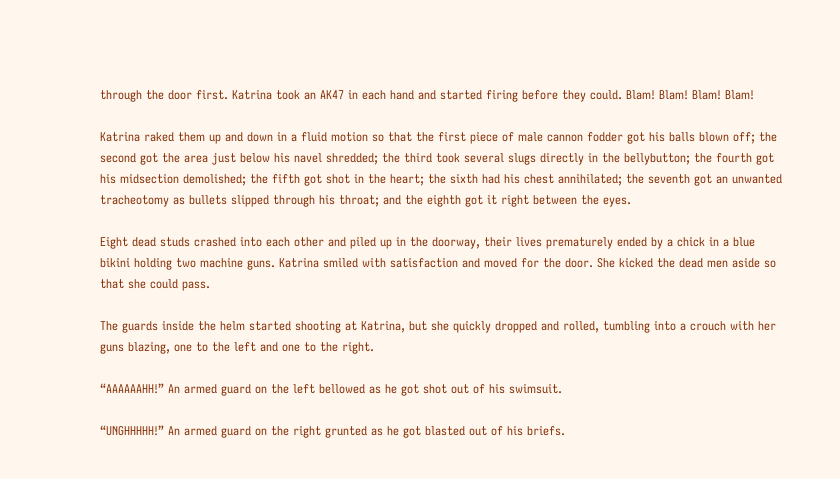through the door first. Katrina took an AK47 in each hand and started firing before they could. Blam! Blam! Blam! Blam!

Katrina raked them up and down in a fluid motion so that the first piece of male cannon fodder got his balls blown off; the second got the area just below his navel shredded; the third took several slugs directly in the bellybutton; the fourth got his midsection demolished; the fifth got shot in the heart; the sixth had his chest annihilated; the seventh got an unwanted tracheotomy as bullets slipped through his throat; and the eighth got it right between the eyes.

Eight dead studs crashed into each other and piled up in the doorway, their lives prematurely ended by a chick in a blue bikini holding two machine guns. Katrina smiled with satisfaction and moved for the door. She kicked the dead men aside so that she could pass.

The guards inside the helm started shooting at Katrina, but she quickly dropped and rolled, tumbling into a crouch with her guns blazing, one to the left and one to the right.

“AAAAAAHH!” An armed guard on the left bellowed as he got shot out of his swimsuit.

“UNGHHHHH!” An armed guard on the right grunted as he got blasted out of his briefs.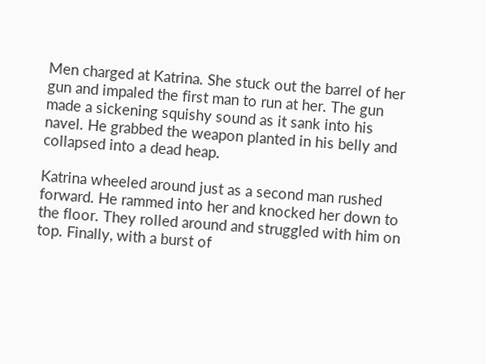Men charged at Katrina. She stuck out the barrel of her gun and impaled the first man to run at her. The gun made a sickening squishy sound as it sank into his navel. He grabbed the weapon planted in his belly and collapsed into a dead heap.

Katrina wheeled around just as a second man rushed forward. He rammed into her and knocked her down to the floor. They rolled around and struggled with him on top. Finally, with a burst of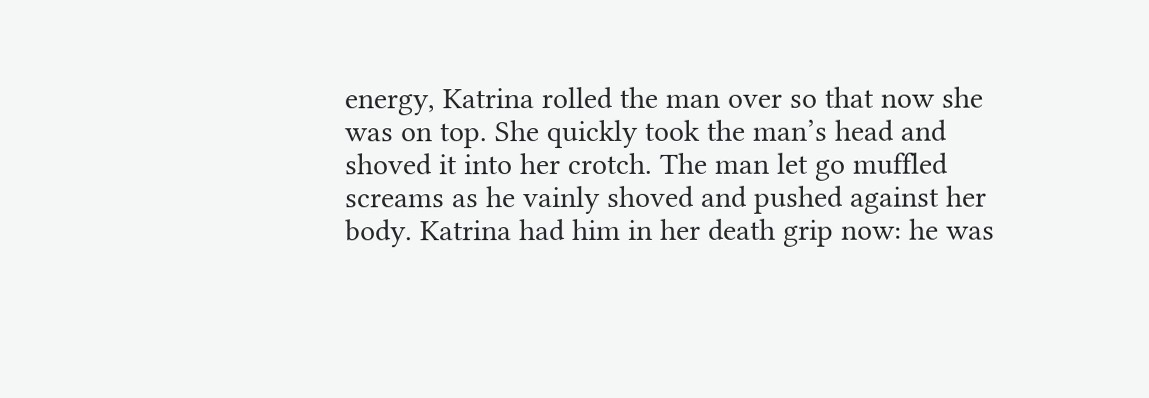energy, Katrina rolled the man over so that now she was on top. She quickly took the man’s head and shoved it into her crotch. The man let go muffled screams as he vainly shoved and pushed against her body. Katrina had him in her death grip now: he was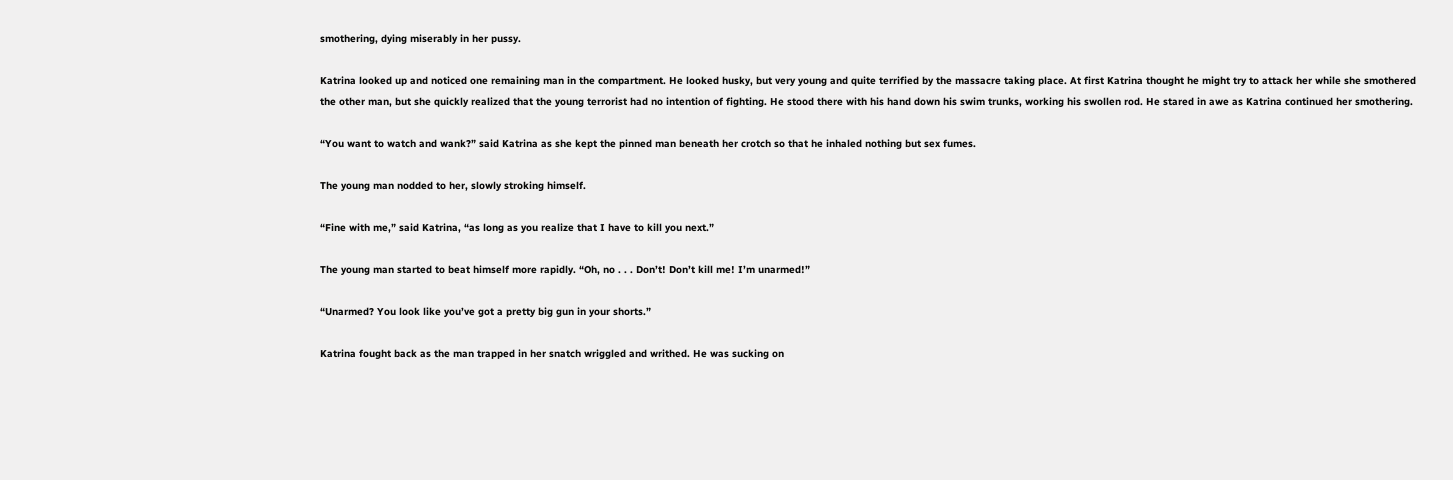smothering, dying miserably in her pussy.

Katrina looked up and noticed one remaining man in the compartment. He looked husky, but very young and quite terrified by the massacre taking place. At first Katrina thought he might try to attack her while she smothered the other man, but she quickly realized that the young terrorist had no intention of fighting. He stood there with his hand down his swim trunks, working his swollen rod. He stared in awe as Katrina continued her smothering.

“You want to watch and wank?” said Katrina as she kept the pinned man beneath her crotch so that he inhaled nothing but sex fumes.

The young man nodded to her, slowly stroking himself.

“Fine with me,” said Katrina, “as long as you realize that I have to kill you next.”

The young man started to beat himself more rapidly. “Oh, no . . . Don’t! Don’t kill me! I’m unarmed!”

“Unarmed? You look like you’ve got a pretty big gun in your shorts.”

Katrina fought back as the man trapped in her snatch wriggled and writhed. He was sucking on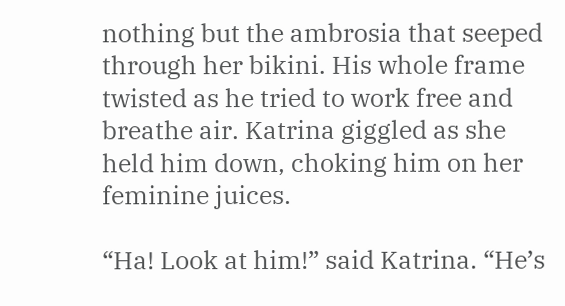nothing but the ambrosia that seeped through her bikini. His whole frame twisted as he tried to work free and breathe air. Katrina giggled as she held him down, choking him on her feminine juices.

“Ha! Look at him!” said Katrina. “He’s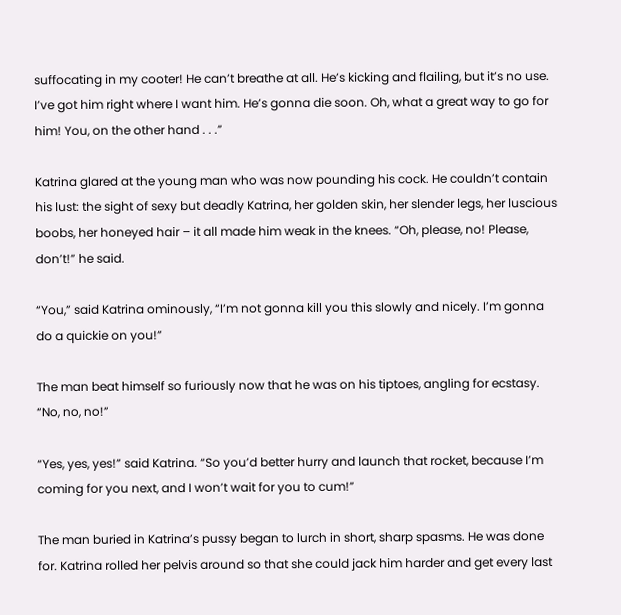suffocating in my cooter! He can’t breathe at all. He’s kicking and flailing, but it’s no use. I’ve got him right where I want him. He’s gonna die soon. Oh, what a great way to go for him! You, on the other hand . . .”

Katrina glared at the young man who was now pounding his cock. He couldn’t contain his lust: the sight of sexy but deadly Katrina, her golden skin, her slender legs, her luscious boobs, her honeyed hair – it all made him weak in the knees. “Oh, please, no! Please, don’t!” he said.

“You,” said Katrina ominously, “I’m not gonna kill you this slowly and nicely. I’m gonna do a quickie on you!”

The man beat himself so furiously now that he was on his tiptoes, angling for ecstasy. “No, no, no!”

“Yes, yes, yes!” said Katrina. “So you’d better hurry and launch that rocket, because I’m coming for you next, and I won’t wait for you to cum!”

The man buried in Katrina’s pussy began to lurch in short, sharp spasms. He was done for. Katrina rolled her pelvis around so that she could jack him harder and get every last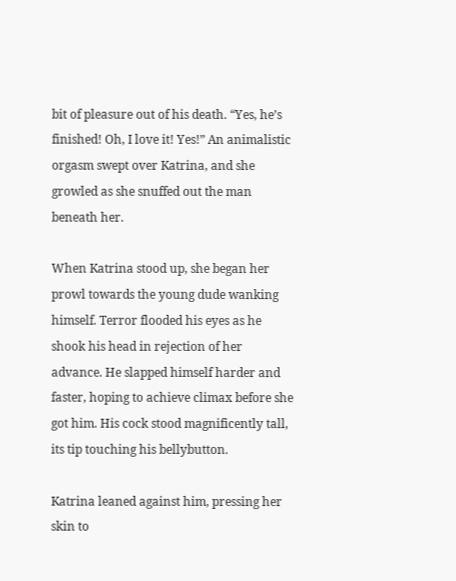bit of pleasure out of his death. “Yes, he’s finished! Oh, I love it! Yes!” An animalistic orgasm swept over Katrina, and she growled as she snuffed out the man beneath her.

When Katrina stood up, she began her prowl towards the young dude wanking himself. Terror flooded his eyes as he shook his head in rejection of her advance. He slapped himself harder and faster, hoping to achieve climax before she got him. His cock stood magnificently tall, its tip touching his bellybutton.

Katrina leaned against him, pressing her skin to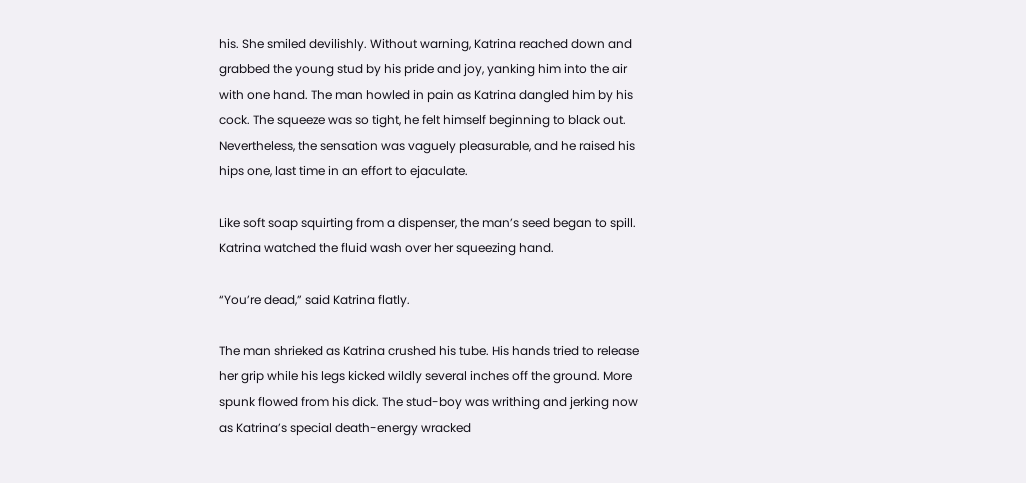his. She smiled devilishly. Without warning, Katrina reached down and grabbed the young stud by his pride and joy, yanking him into the air with one hand. The man howled in pain as Katrina dangled him by his cock. The squeeze was so tight, he felt himself beginning to black out. Nevertheless, the sensation was vaguely pleasurable, and he raised his hips one, last time in an effort to ejaculate.

Like soft soap squirting from a dispenser, the man’s seed began to spill. Katrina watched the fluid wash over her squeezing hand.

“You’re dead,” said Katrina flatly.

The man shrieked as Katrina crushed his tube. His hands tried to release her grip while his legs kicked wildly several inches off the ground. More spunk flowed from his dick. The stud-boy was writhing and jerking now as Katrina’s special death-energy wracked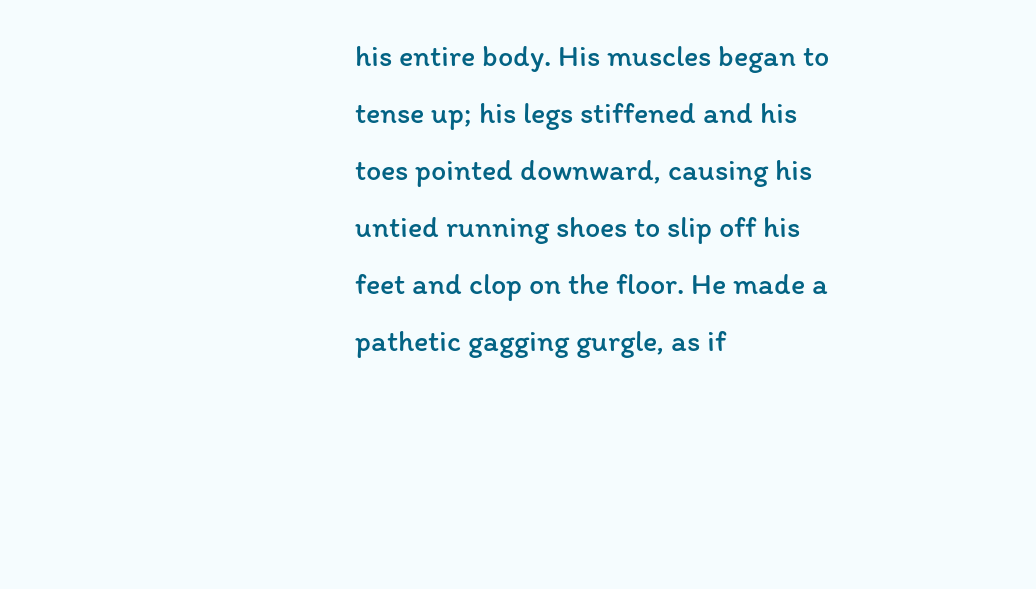his entire body. His muscles began to tense up; his legs stiffened and his toes pointed downward, causing his untied running shoes to slip off his feet and clop on the floor. He made a pathetic gagging gurgle, as if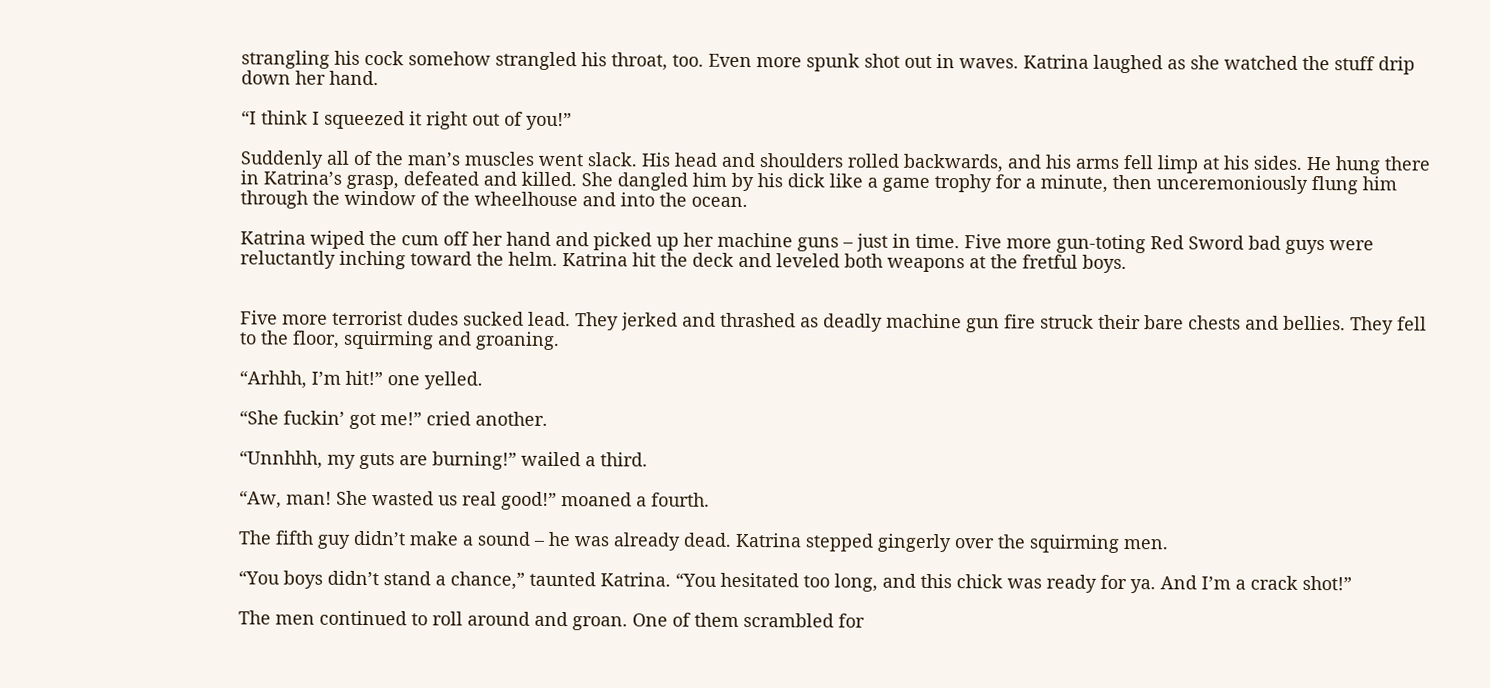strangling his cock somehow strangled his throat, too. Even more spunk shot out in waves. Katrina laughed as she watched the stuff drip down her hand.

“I think I squeezed it right out of you!”

Suddenly all of the man’s muscles went slack. His head and shoulders rolled backwards, and his arms fell limp at his sides. He hung there in Katrina’s grasp, defeated and killed. She dangled him by his dick like a game trophy for a minute, then unceremoniously flung him through the window of the wheelhouse and into the ocean.

Katrina wiped the cum off her hand and picked up her machine guns – just in time. Five more gun-toting Red Sword bad guys were reluctantly inching toward the helm. Katrina hit the deck and leveled both weapons at the fretful boys.


Five more terrorist dudes sucked lead. They jerked and thrashed as deadly machine gun fire struck their bare chests and bellies. They fell to the floor, squirming and groaning.

“Arhhh, I’m hit!” one yelled.

“She fuckin’ got me!” cried another.

“Unnhhh, my guts are burning!” wailed a third.

“Aw, man! She wasted us real good!” moaned a fourth.

The fifth guy didn’t make a sound – he was already dead. Katrina stepped gingerly over the squirming men.

“You boys didn’t stand a chance,” taunted Katrina. “You hesitated too long, and this chick was ready for ya. And I’m a crack shot!”

The men continued to roll around and groan. One of them scrambled for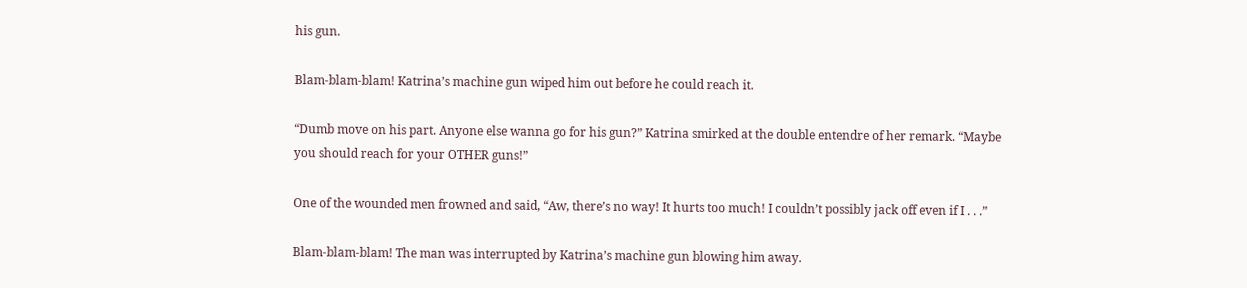his gun.

Blam-blam-blam! Katrina’s machine gun wiped him out before he could reach it.

“Dumb move on his part. Anyone else wanna go for his gun?” Katrina smirked at the double entendre of her remark. “Maybe you should reach for your OTHER guns!”

One of the wounded men frowned and said, “Aw, there’s no way! It hurts too much! I couldn’t possibly jack off even if I . . .”

Blam-blam-blam! The man was interrupted by Katrina’s machine gun blowing him away.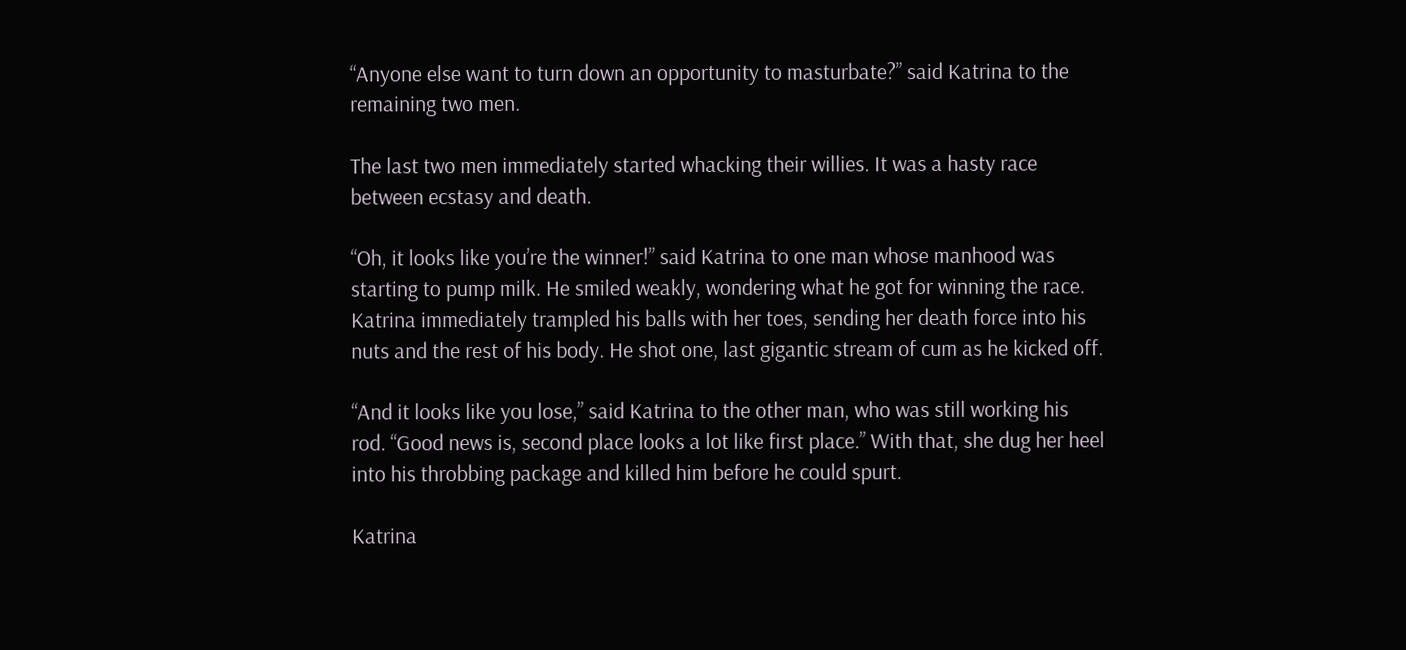“Anyone else want to turn down an opportunity to masturbate?” said Katrina to the remaining two men.

The last two men immediately started whacking their willies. It was a hasty race between ecstasy and death.

“Oh, it looks like you’re the winner!” said Katrina to one man whose manhood was starting to pump milk. He smiled weakly, wondering what he got for winning the race. Katrina immediately trampled his balls with her toes, sending her death force into his nuts and the rest of his body. He shot one, last gigantic stream of cum as he kicked off.

“And it looks like you lose,” said Katrina to the other man, who was still working his rod. “Good news is, second place looks a lot like first place.” With that, she dug her heel into his throbbing package and killed him before he could spurt.

Katrina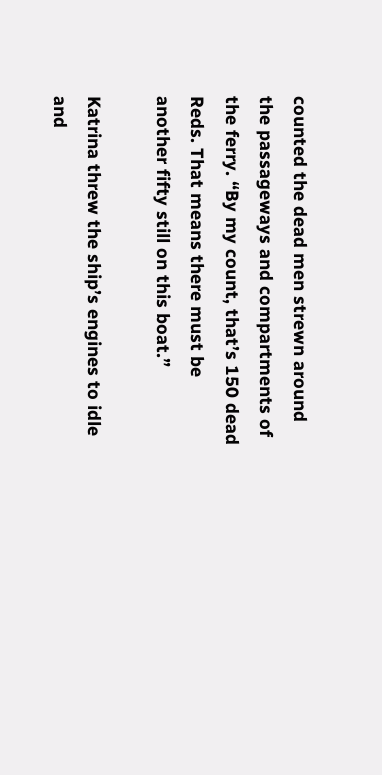counted the dead men strewn around the passageways and compartments of the ferry. “By my count, that’s 150 dead Reds. That means there must be another fifty still on this boat.”

Katrina threw the ship’s engines to idle and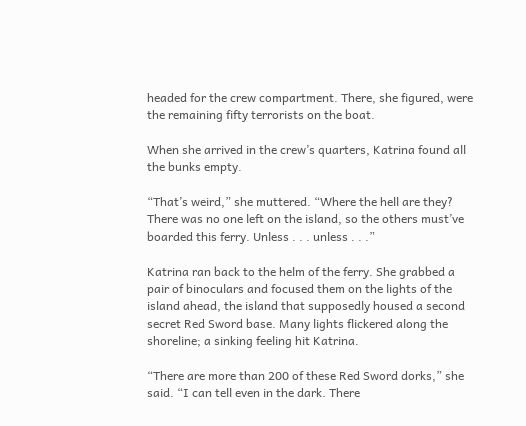headed for the crew compartment. There, she figured, were the remaining fifty terrorists on the boat.

When she arrived in the crew’s quarters, Katrina found all the bunks empty.

“That’s weird,” she muttered. “Where the hell are they? There was no one left on the island, so the others must’ve boarded this ferry. Unless . . . unless . . .”

Katrina ran back to the helm of the ferry. She grabbed a pair of binoculars and focused them on the lights of the island ahead, the island that supposedly housed a second secret Red Sword base. Many lights flickered along the shoreline; a sinking feeling hit Katrina.

“There are more than 200 of these Red Sword dorks,” she said. “I can tell even in the dark. There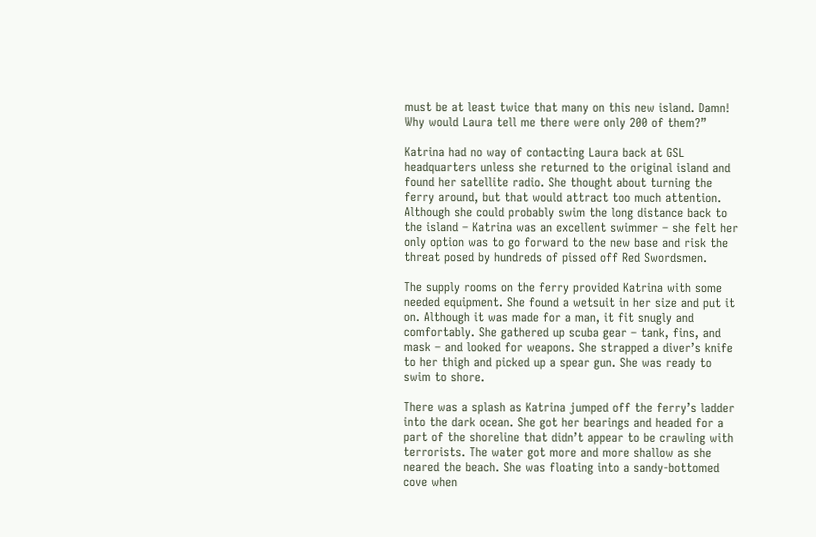must be at least twice that many on this new island. Damn! Why would Laura tell me there were only 200 of them?”

Katrina had no way of contacting Laura back at GSL headquarters unless she returned to the original island and found her satellite radio. She thought about turning the ferry around, but that would attract too much attention. Although she could probably swim the long distance back to the island – Katrina was an excellent swimmer – she felt her only option was to go forward to the new base and risk the threat posed by hundreds of pissed off Red Swordsmen.

The supply rooms on the ferry provided Katrina with some needed equipment. She found a wetsuit in her size and put it on. Although it was made for a man, it fit snugly and comfortably. She gathered up scuba gear – tank, fins, and mask – and looked for weapons. She strapped a diver’s knife to her thigh and picked up a spear gun. She was ready to swim to shore.

There was a splash as Katrina jumped off the ferry’s ladder into the dark ocean. She got her bearings and headed for a part of the shoreline that didn’t appear to be crawling with terrorists. The water got more and more shallow as she neared the beach. She was floating into a sandy-bottomed cove when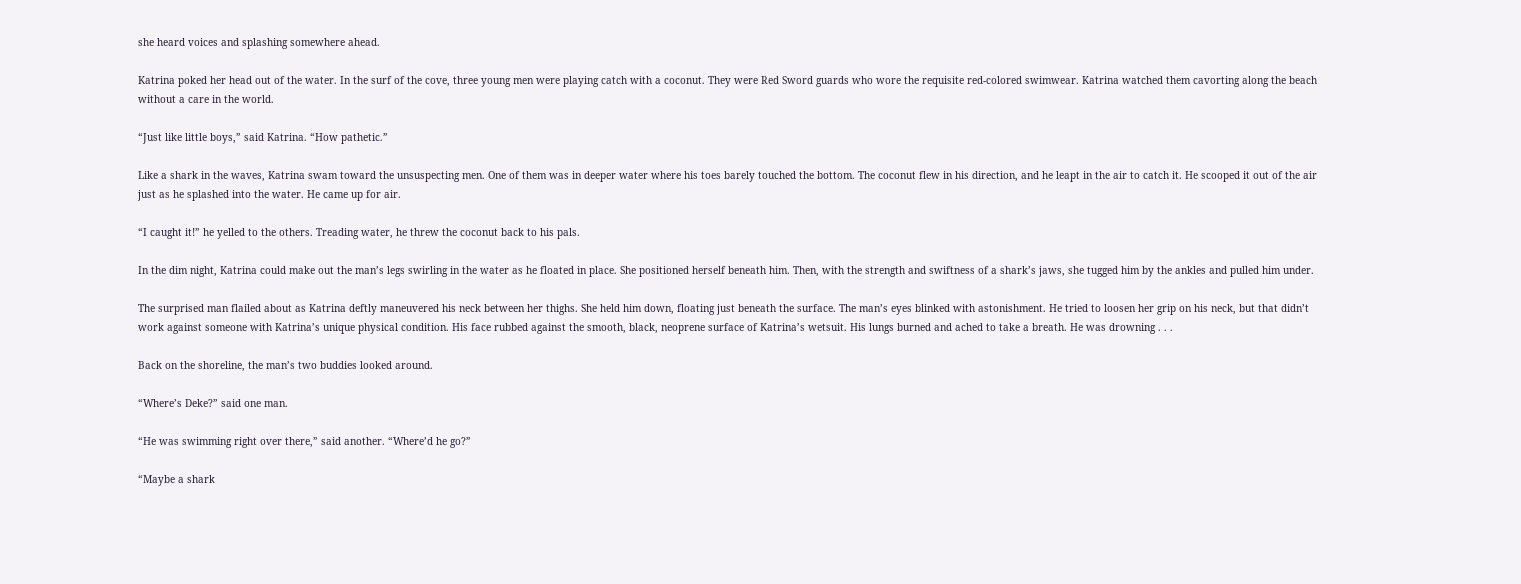she heard voices and splashing somewhere ahead.

Katrina poked her head out of the water. In the surf of the cove, three young men were playing catch with a coconut. They were Red Sword guards who wore the requisite red-colored swimwear. Katrina watched them cavorting along the beach without a care in the world.

“Just like little boys,” said Katrina. “How pathetic.”

Like a shark in the waves, Katrina swam toward the unsuspecting men. One of them was in deeper water where his toes barely touched the bottom. The coconut flew in his direction, and he leapt in the air to catch it. He scooped it out of the air just as he splashed into the water. He came up for air.

“I caught it!” he yelled to the others. Treading water, he threw the coconut back to his pals.

In the dim night, Katrina could make out the man’s legs swirling in the water as he floated in place. She positioned herself beneath him. Then, with the strength and swiftness of a shark’s jaws, she tugged him by the ankles and pulled him under.

The surprised man flailed about as Katrina deftly maneuvered his neck between her thighs. She held him down, floating just beneath the surface. The man’s eyes blinked with astonishment. He tried to loosen her grip on his neck, but that didn’t work against someone with Katrina’s unique physical condition. His face rubbed against the smooth, black, neoprene surface of Katrina’s wetsuit. His lungs burned and ached to take a breath. He was drowning . . .

Back on the shoreline, the man’s two buddies looked around.

“Where’s Deke?” said one man.

“He was swimming right over there,” said another. “Where’d he go?”

“Maybe a shark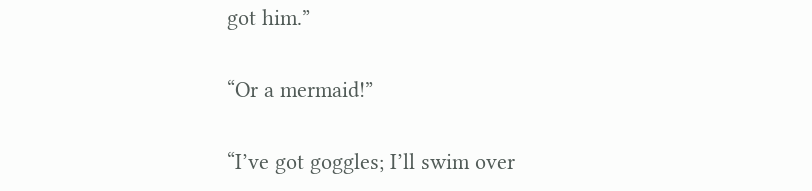got him.”

“Or a mermaid!”

“I’ve got goggles; I’ll swim over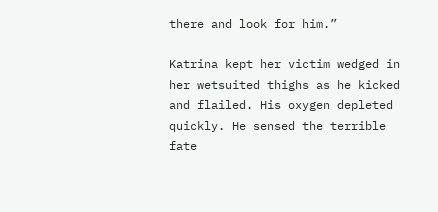there and look for him.”

Katrina kept her victim wedged in her wetsuited thighs as he kicked and flailed. His oxygen depleted quickly. He sensed the terrible fate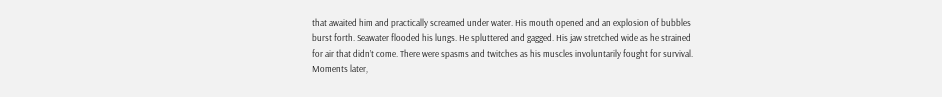that awaited him and practically screamed under water. His mouth opened and an explosion of bubbles burst forth. Seawater flooded his lungs. He spluttered and gagged. His jaw stretched wide as he strained for air that didn’t come. There were spasms and twitches as his muscles involuntarily fought for survival. Moments later,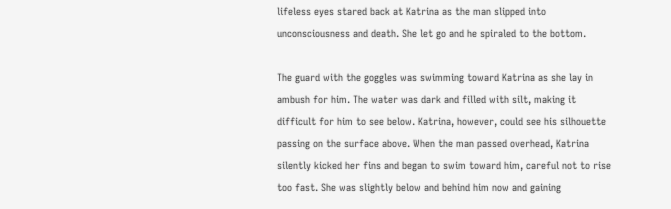lifeless eyes stared back at Katrina as the man slipped into unconsciousness and death. She let go and he spiraled to the bottom.

The guard with the goggles was swimming toward Katrina as she lay in ambush for him. The water was dark and filled with silt, making it difficult for him to see below. Katrina, however, could see his silhouette passing on the surface above. When the man passed overhead, Katrina silently kicked her fins and began to swim toward him, careful not to rise too fast. She was slightly below and behind him now and gaining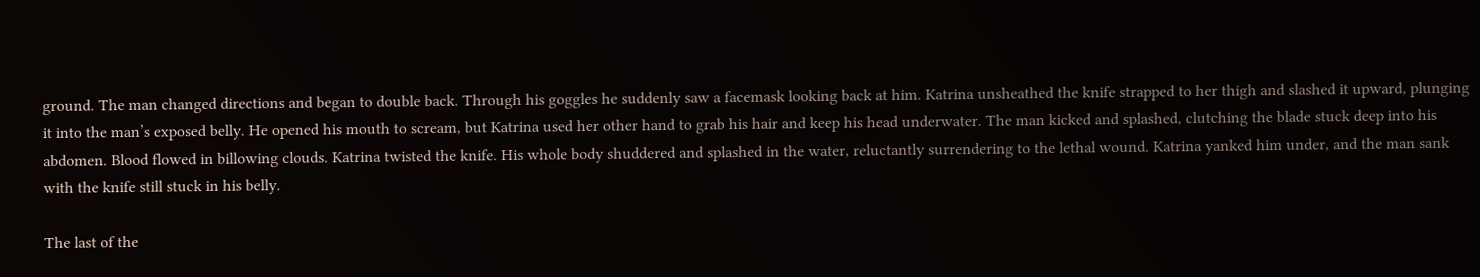ground. The man changed directions and began to double back. Through his goggles he suddenly saw a facemask looking back at him. Katrina unsheathed the knife strapped to her thigh and slashed it upward, plunging it into the man’s exposed belly. He opened his mouth to scream, but Katrina used her other hand to grab his hair and keep his head underwater. The man kicked and splashed, clutching the blade stuck deep into his abdomen. Blood flowed in billowing clouds. Katrina twisted the knife. His whole body shuddered and splashed in the water, reluctantly surrendering to the lethal wound. Katrina yanked him under, and the man sank with the knife still stuck in his belly.

The last of the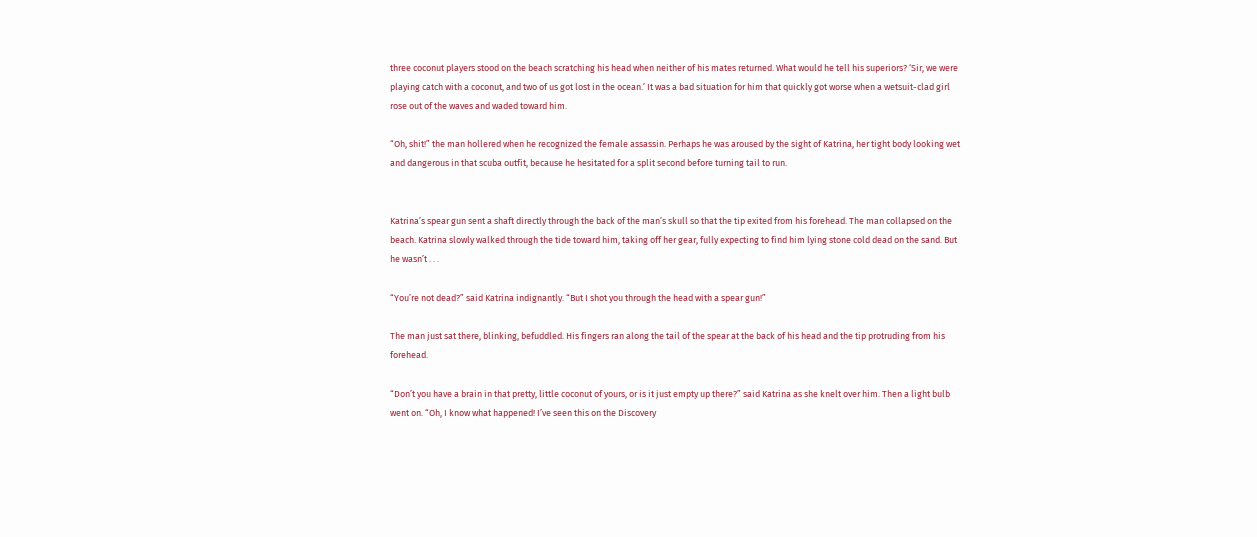three coconut players stood on the beach scratching his head when neither of his mates returned. What would he tell his superiors? ‘Sir, we were playing catch with a coconut, and two of us got lost in the ocean.’ It was a bad situation for him that quickly got worse when a wetsuit-clad girl rose out of the waves and waded toward him.

“Oh, shit!” the man hollered when he recognized the female assassin. Perhaps he was aroused by the sight of Katrina, her tight body looking wet and dangerous in that scuba outfit, because he hesitated for a split second before turning tail to run.


Katrina’s spear gun sent a shaft directly through the back of the man’s skull so that the tip exited from his forehead. The man collapsed on the beach. Katrina slowly walked through the tide toward him, taking off her gear, fully expecting to find him lying stone cold dead on the sand. But he wasn’t . . .

“You’re not dead?” said Katrina indignantly. “But I shot you through the head with a spear gun!”

The man just sat there, blinking, befuddled. His fingers ran along the tail of the spear at the back of his head and the tip protruding from his forehead.

“Don’t you have a brain in that pretty, little coconut of yours, or is it just empty up there?” said Katrina as she knelt over him. Then a light bulb went on. “Oh, I know what happened! I’ve seen this on the Discovery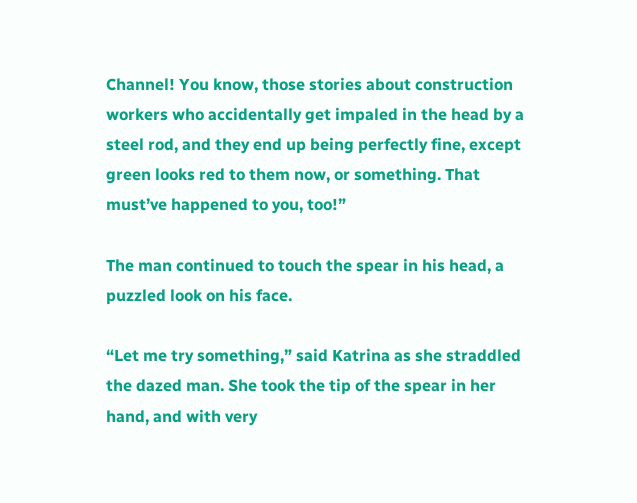Channel! You know, those stories about construction workers who accidentally get impaled in the head by a steel rod, and they end up being perfectly fine, except green looks red to them now, or something. That must’ve happened to you, too!”

The man continued to touch the spear in his head, a puzzled look on his face.

“Let me try something,” said Katrina as she straddled the dazed man. She took the tip of the spear in her hand, and with very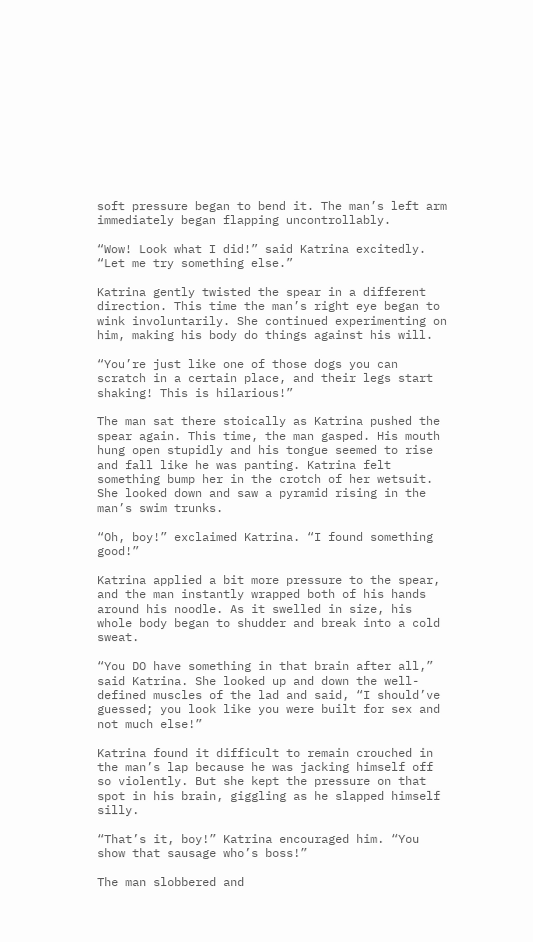soft pressure began to bend it. The man’s left arm immediately began flapping uncontrollably.

“Wow! Look what I did!” said Katrina excitedly. “Let me try something else.”

Katrina gently twisted the spear in a different direction. This time the man’s right eye began to wink involuntarily. She continued experimenting on him, making his body do things against his will.

“You’re just like one of those dogs you can scratch in a certain place, and their legs start shaking! This is hilarious!”

The man sat there stoically as Katrina pushed the spear again. This time, the man gasped. His mouth hung open stupidly and his tongue seemed to rise and fall like he was panting. Katrina felt something bump her in the crotch of her wetsuit. She looked down and saw a pyramid rising in the man’s swim trunks.

“Oh, boy!” exclaimed Katrina. “I found something good!”

Katrina applied a bit more pressure to the spear, and the man instantly wrapped both of his hands around his noodle. As it swelled in size, his whole body began to shudder and break into a cold sweat.

“You DO have something in that brain after all,” said Katrina. She looked up and down the well-defined muscles of the lad and said, “I should’ve guessed; you look like you were built for sex and not much else!”

Katrina found it difficult to remain crouched in the man’s lap because he was jacking himself off so violently. But she kept the pressure on that spot in his brain, giggling as he slapped himself silly.

“That’s it, boy!” Katrina encouraged him. “You show that sausage who’s boss!”

The man slobbered and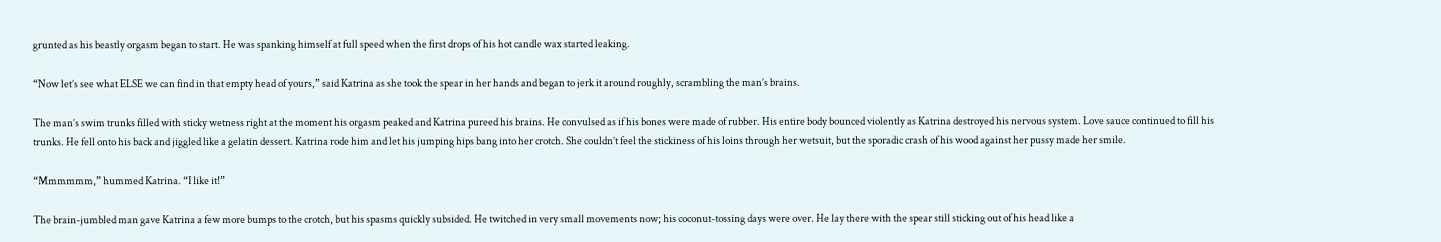grunted as his beastly orgasm began to start. He was spanking himself at full speed when the first drops of his hot candle wax started leaking.

“Now let’s see what ELSE we can find in that empty head of yours,” said Katrina as she took the spear in her hands and began to jerk it around roughly, scrambling the man’s brains.

The man’s swim trunks filled with sticky wetness right at the moment his orgasm peaked and Katrina pureed his brains. He convulsed as if his bones were made of rubber. His entire body bounced violently as Katrina destroyed his nervous system. Love sauce continued to fill his trunks. He fell onto his back and jiggled like a gelatin dessert. Katrina rode him and let his jumping hips bang into her crotch. She couldn’t feel the stickiness of his loins through her wetsuit, but the sporadic crash of his wood against her pussy made her smile.

“Mmmmmm,” hummed Katrina. “I like it!”

The brain-jumbled man gave Katrina a few more bumps to the crotch, but his spasms quickly subsided. He twitched in very small movements now; his coconut-tossing days were over. He lay there with the spear still sticking out of his head like a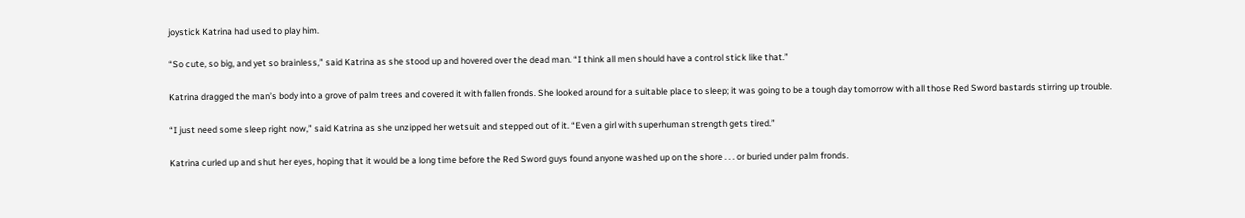joystick Katrina had used to play him.

“So cute, so big, and yet so brainless,” said Katrina as she stood up and hovered over the dead man. “I think all men should have a control stick like that.”

Katrina dragged the man’s body into a grove of palm trees and covered it with fallen fronds. She looked around for a suitable place to sleep; it was going to be a tough day tomorrow with all those Red Sword bastards stirring up trouble.

“I just need some sleep right now,” said Katrina as she unzipped her wetsuit and stepped out of it. “Even a girl with superhuman strength gets tired.”

Katrina curled up and shut her eyes, hoping that it would be a long time before the Red Sword guys found anyone washed up on the shore . . . or buried under palm fronds.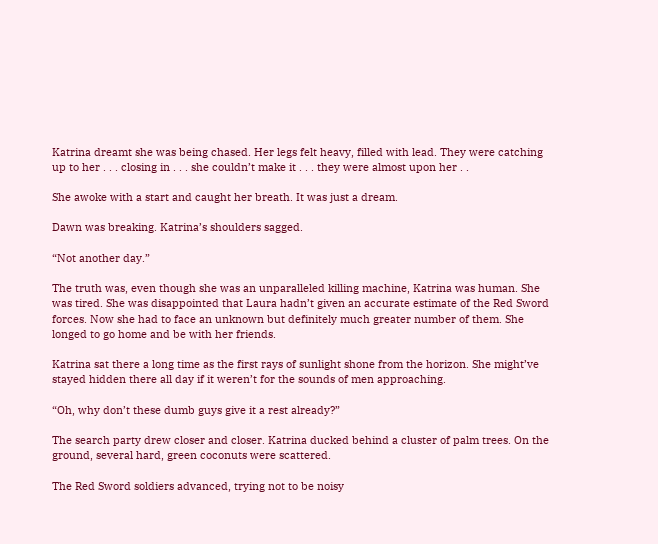Katrina dreamt she was being chased. Her legs felt heavy, filled with lead. They were catching up to her . . . closing in . . . she couldn’t make it . . . they were almost upon her . .

She awoke with a start and caught her breath. It was just a dream.

Dawn was breaking. Katrina’s shoulders sagged.

“Not another day.”

The truth was, even though she was an unparalleled killing machine, Katrina was human. She was tired. She was disappointed that Laura hadn’t given an accurate estimate of the Red Sword forces. Now she had to face an unknown but definitely much greater number of them. She longed to go home and be with her friends.

Katrina sat there a long time as the first rays of sunlight shone from the horizon. She might’ve stayed hidden there all day if it weren’t for the sounds of men approaching.

“Oh, why don’t these dumb guys give it a rest already?”

The search party drew closer and closer. Katrina ducked behind a cluster of palm trees. On the ground, several hard, green coconuts were scattered.

The Red Sword soldiers advanced, trying not to be noisy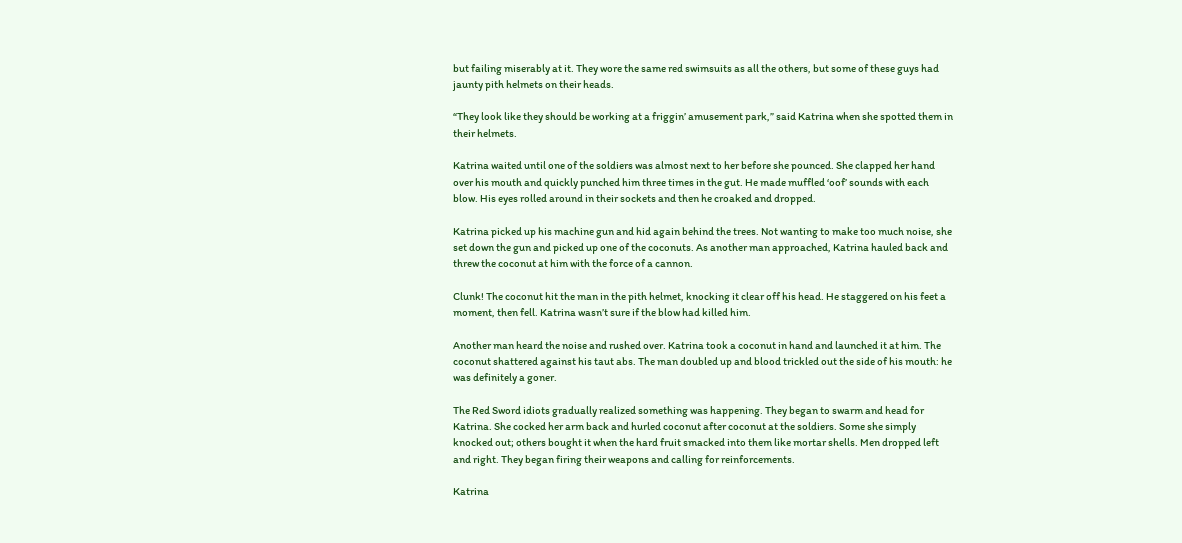but failing miserably at it. They wore the same red swimsuits as all the others, but some of these guys had jaunty pith helmets on their heads.

“They look like they should be working at a friggin’ amusement park,” said Katrina when she spotted them in their helmets.

Katrina waited until one of the soldiers was almost next to her before she pounced. She clapped her hand over his mouth and quickly punched him three times in the gut. He made muffled ‘oof’ sounds with each blow. His eyes rolled around in their sockets and then he croaked and dropped.

Katrina picked up his machine gun and hid again behind the trees. Not wanting to make too much noise, she set down the gun and picked up one of the coconuts. As another man approached, Katrina hauled back and threw the coconut at him with the force of a cannon.

Clunk! The coconut hit the man in the pith helmet, knocking it clear off his head. He staggered on his feet a moment, then fell. Katrina wasn’t sure if the blow had killed him.

Another man heard the noise and rushed over. Katrina took a coconut in hand and launched it at him. The coconut shattered against his taut abs. The man doubled up and blood trickled out the side of his mouth: he was definitely a goner.

The Red Sword idiots gradually realized something was happening. They began to swarm and head for Katrina. She cocked her arm back and hurled coconut after coconut at the soldiers. Some she simply knocked out; others bought it when the hard fruit smacked into them like mortar shells. Men dropped left and right. They began firing their weapons and calling for reinforcements.

Katrina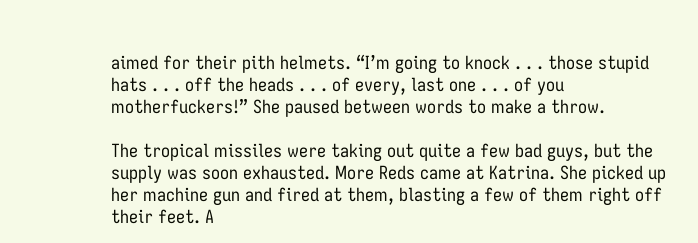aimed for their pith helmets. “I’m going to knock . . . those stupid hats . . . off the heads . . . of every, last one . . . of you motherfuckers!” She paused between words to make a throw.

The tropical missiles were taking out quite a few bad guys, but the supply was soon exhausted. More Reds came at Katrina. She picked up her machine gun and fired at them, blasting a few of them right off their feet. A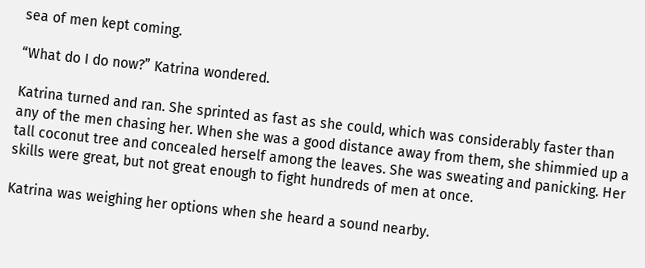sea of men kept coming.

“What do I do now?” Katrina wondered.

Katrina turned and ran. She sprinted as fast as she could, which was considerably faster than any of the men chasing her. When she was a good distance away from them, she shimmied up a tall coconut tree and concealed herself among the leaves. She was sweating and panicking. Her skills were great, but not great enough to fight hundreds of men at once.

Katrina was weighing her options when she heard a sound nearby.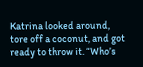Katrina looked around, tore off a coconut, and got ready to throw it. “Who’s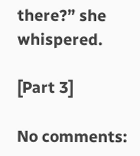there?” she whispered.

[Part 3]

No comments: